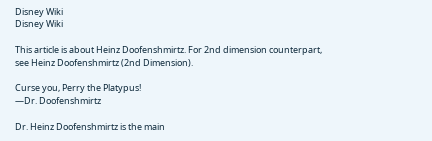Disney Wiki
Disney Wiki

This article is about Heinz Doofenshmirtz. For 2nd dimension counterpart, see Heinz Doofenshmirtz (2nd Dimension).

Curse you, Perry the Platypus!
―Dr. Doofenshmirtz

Dr. Heinz Doofenshmirtz is the main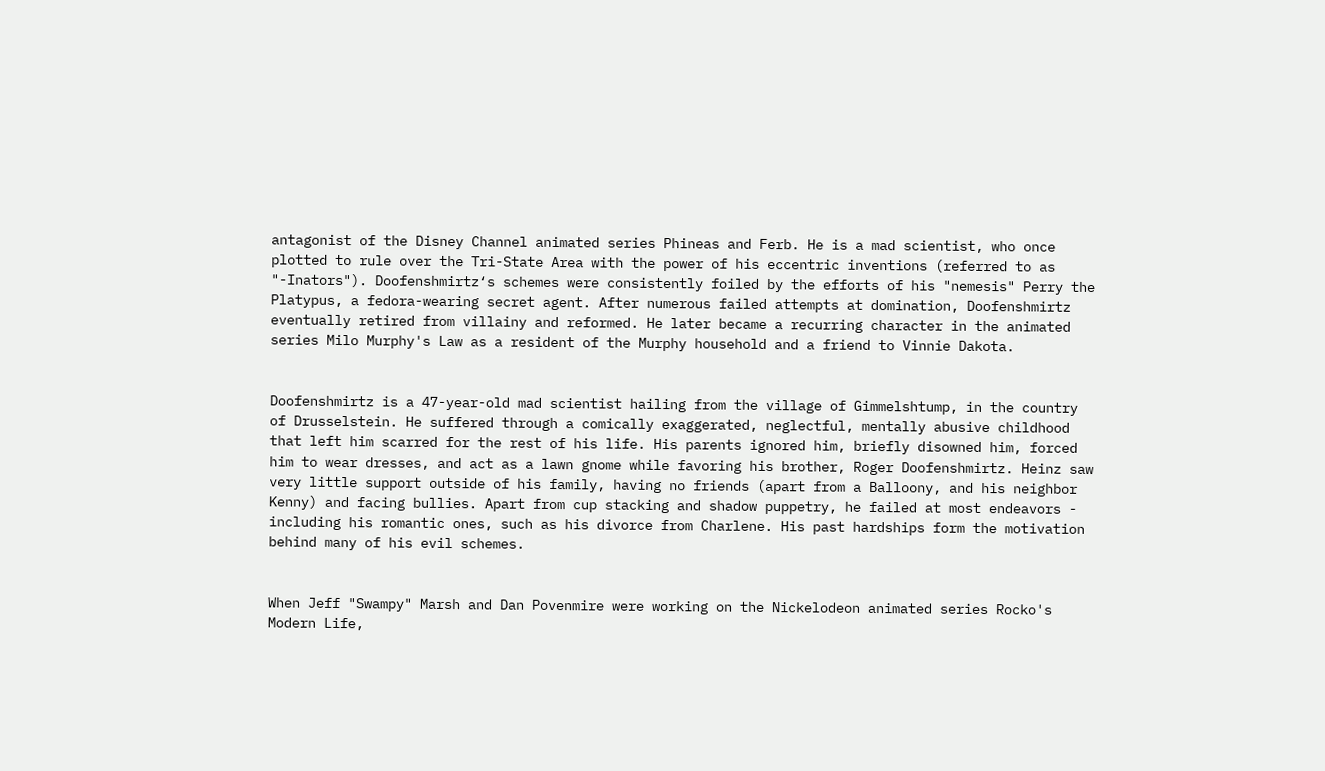antagonist of the Disney Channel animated series Phineas and Ferb. He is a mad scientist, who once plotted to rule over the Tri-State Area with the power of his eccentric inventions (referred to as "-Inators"). Doofenshmirtz‘s schemes were consistently foiled by the efforts of his "nemesis" Perry the Platypus, a fedora-wearing secret agent. After numerous failed attempts at domination, Doofenshmirtz eventually retired from villainy and reformed. He later became a recurring character in the animated series Milo Murphy's Law as a resident of the Murphy household and a friend to Vinnie Dakota.


Doofenshmirtz is a 47-year-old mad scientist hailing from the village of Gimmelshtump, in the country of Drusselstein. He suffered through a comically exaggerated, neglectful, mentally abusive childhood that left him scarred for the rest of his life. His parents ignored him, briefly disowned him, forced him to wear dresses, and act as a lawn gnome while favoring his brother, Roger Doofenshmirtz. Heinz saw very little support outside of his family, having no friends (apart from a Balloony, and his neighbor Kenny) and facing bullies. Apart from cup stacking and shadow puppetry, he failed at most endeavors - including his romantic ones, such as his divorce from Charlene. His past hardships form the motivation behind many of his evil schemes.


When Jeff "Swampy" Marsh and Dan Povenmire were working on the Nickelodeon animated series Rocko's Modern Life,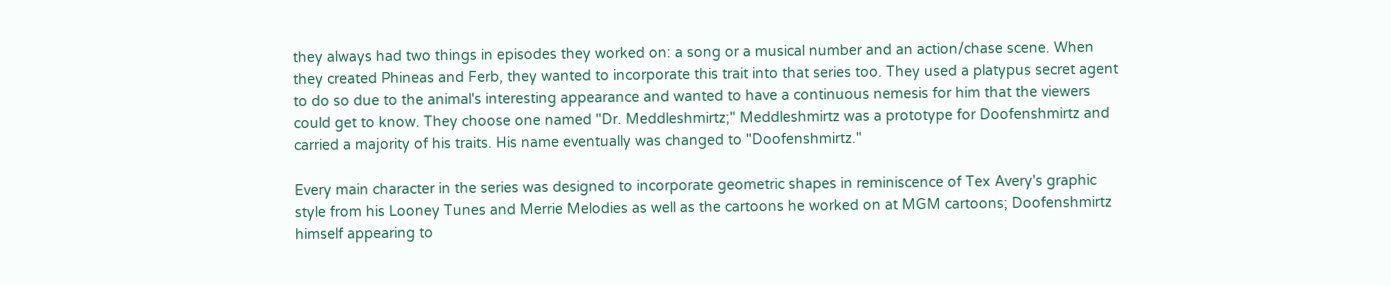they always had two things in episodes they worked on: a song or a musical number and an action/chase scene. When they created Phineas and Ferb, they wanted to incorporate this trait into that series too. They used a platypus secret agent to do so due to the animal's interesting appearance and wanted to have a continuous nemesis for him that the viewers could get to know. They choose one named "Dr. Meddleshmirtz;" Meddleshmirtz was a prototype for Doofenshmirtz and carried a majority of his traits. His name eventually was changed to "Doofenshmirtz."

Every main character in the series was designed to incorporate geometric shapes in reminiscence of Tex Avery's graphic style from his Looney Tunes and Merrie Melodies as well as the cartoons he worked on at MGM cartoons; Doofenshmirtz himself appearing to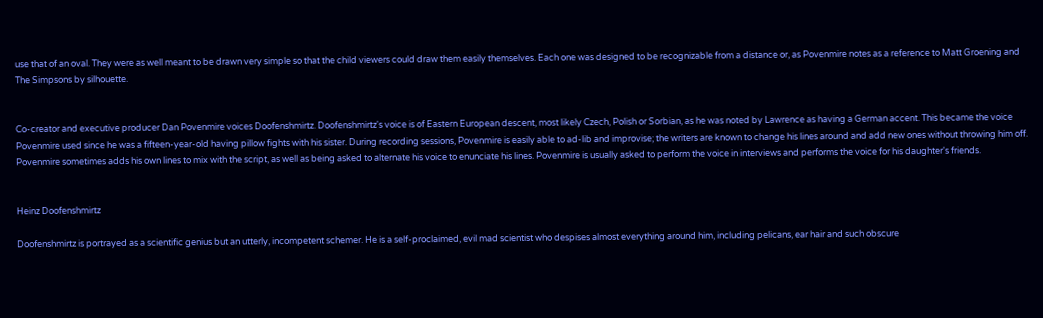use that of an oval. They were as well meant to be drawn very simple so that the child viewers could draw them easily themselves. Each one was designed to be recognizable from a distance or, as Povenmire notes as a reference to Matt Groening and The Simpsons by silhouette.


Co-creator and executive producer Dan Povenmire voices Doofenshmirtz. Doofenshmirtz's voice is of Eastern European descent, most likely Czech, Polish or Sorbian, as he was noted by Lawrence as having a German accent. This became the voice Povenmire used since he was a fifteen-year-old having pillow fights with his sister. During recording sessions, Povenmire is easily able to ad-lib and improvise; the writers are known to change his lines around and add new ones without throwing him off. Povenmire sometimes adds his own lines to mix with the script, as well as being asked to alternate his voice to enunciate his lines. Povenmire is usually asked to perform the voice in interviews and performs the voice for his daughter's friends.


Heinz Doofenshmirtz

Doofenshmirtz is portrayed as a scientific genius but an utterly, incompetent schemer. He is a self-proclaimed, evil mad scientist who despises almost everything around him, including pelicans, ear hair and such obscure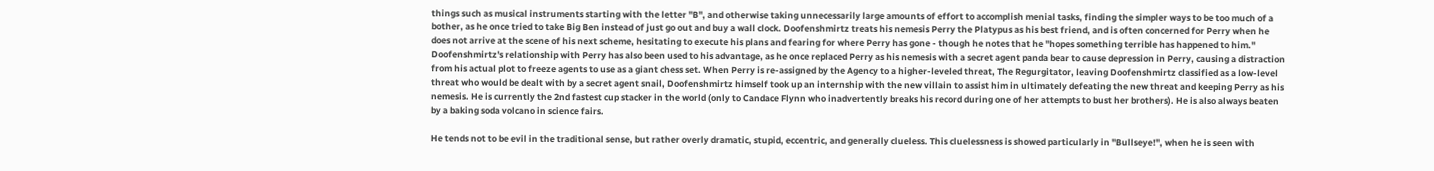things such as musical instruments starting with the letter "B", and otherwise taking unnecessarily large amounts of effort to accomplish menial tasks, finding the simpler ways to be too much of a bother, as he once tried to take Big Ben instead of just go out and buy a wall clock. Doofenshmirtz treats his nemesis Perry the Platypus as his best friend, and is often concerned for Perry when he does not arrive at the scene of his next scheme, hesitating to execute his plans and fearing for where Perry has gone - though he notes that he "hopes something terrible has happened to him." Doofenshmirtz's relationship with Perry has also been used to his advantage, as he once replaced Perry as his nemesis with a secret agent panda bear to cause depression in Perry, causing a distraction from his actual plot to freeze agents to use as a giant chess set. When Perry is re-assigned by the Agency to a higher-leveled threat, The Regurgitator, leaving Doofenshmirtz classified as a low-level threat who would be dealt with by a secret agent snail, Doofenshmirtz himself took up an internship with the new villain to assist him in ultimately defeating the new threat and keeping Perry as his nemesis. He is currently the 2nd fastest cup stacker in the world (only to Candace Flynn who inadvertently breaks his record during one of her attempts to bust her brothers). He is also always beaten by a baking soda volcano in science fairs.

He tends not to be evil in the traditional sense, but rather overly dramatic, stupid, eccentric, and generally clueless. This cluelessness is showed particularly in "Bullseye!", when he is seen with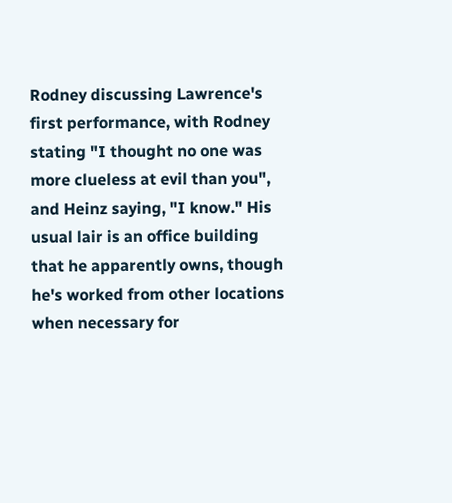Rodney discussing Lawrence's first performance, with Rodney stating "I thought no one was more clueless at evil than you", and Heinz saying, "I know." His usual lair is an office building that he apparently owns, though he's worked from other locations when necessary for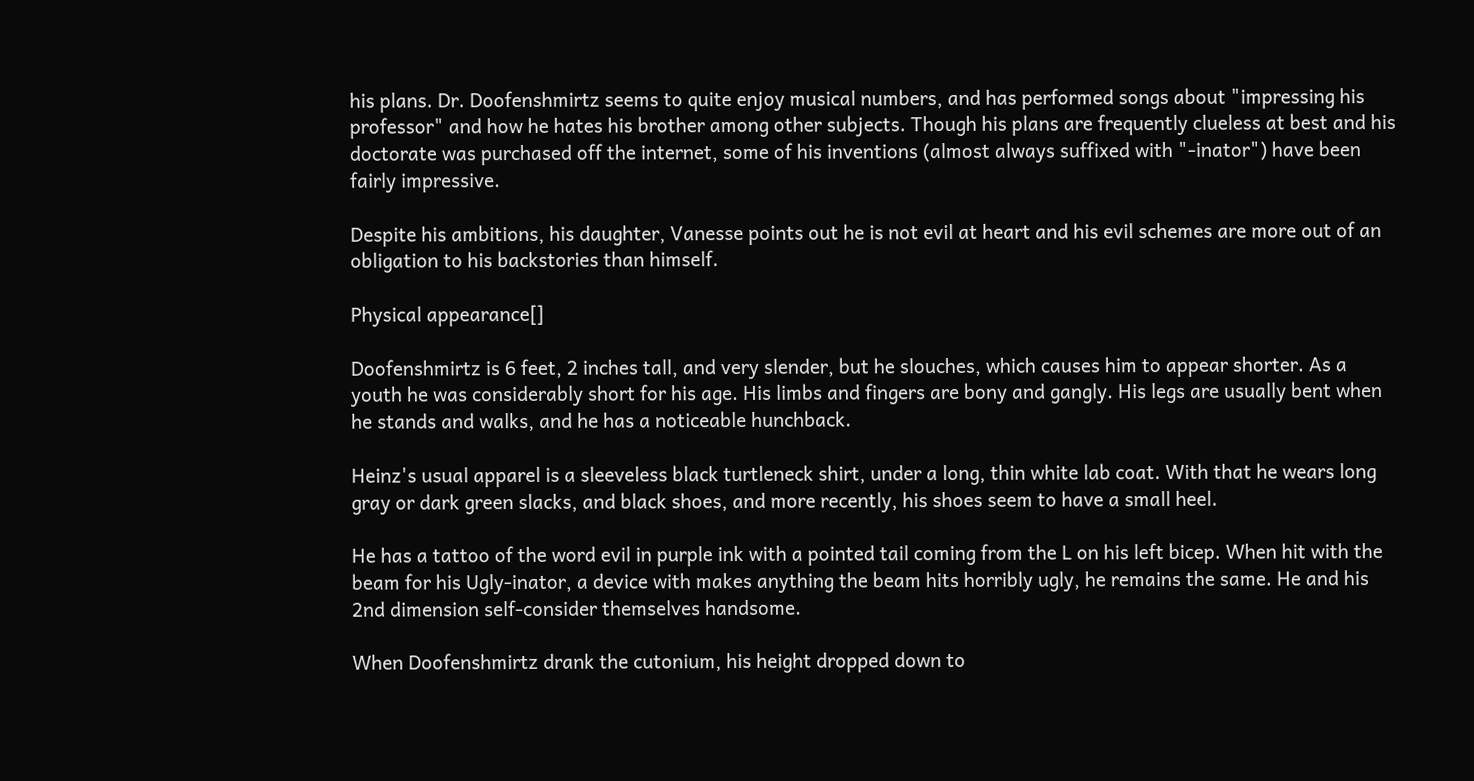his plans. Dr. Doofenshmirtz seems to quite enjoy musical numbers, and has performed songs about "impressing his professor" and how he hates his brother among other subjects. Though his plans are frequently clueless at best and his doctorate was purchased off the internet, some of his inventions (almost always suffixed with "-inator") have been fairly impressive.

Despite his ambitions, his daughter, Vanesse points out he is not evil at heart and his evil schemes are more out of an obligation to his backstories than himself.

Physical appearance[]

Doofenshmirtz is 6 feet, 2 inches tall, and very slender, but he slouches, which causes him to appear shorter. As a youth he was considerably short for his age. His limbs and fingers are bony and gangly. His legs are usually bent when he stands and walks, and he has a noticeable hunchback.

Heinz's usual apparel is a sleeveless black turtleneck shirt, under a long, thin white lab coat. With that he wears long gray or dark green slacks, and black shoes, and more recently, his shoes seem to have a small heel.

He has a tattoo of the word evil in purple ink with a pointed tail coming from the L on his left bicep. When hit with the beam for his Ugly-inator, a device with makes anything the beam hits horribly ugly, he remains the same. He and his 2nd dimension self-consider themselves handsome.

When Doofenshmirtz drank the cutonium, his height dropped down to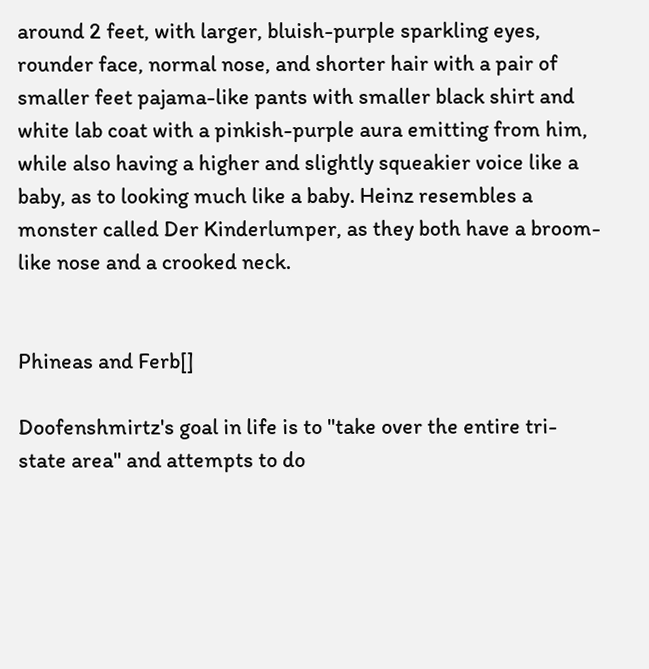around 2 feet, with larger, bluish-purple sparkling eyes, rounder face, normal nose, and shorter hair with a pair of smaller feet pajama-like pants with smaller black shirt and white lab coat with a pinkish-purple aura emitting from him, while also having a higher and slightly squeakier voice like a baby, as to looking much like a baby. Heinz resembles a monster called Der Kinderlumper, as they both have a broom-like nose and a crooked neck.


Phineas and Ferb[]

Doofenshmirtz's goal in life is to "take over the entire tri-state area" and attempts to do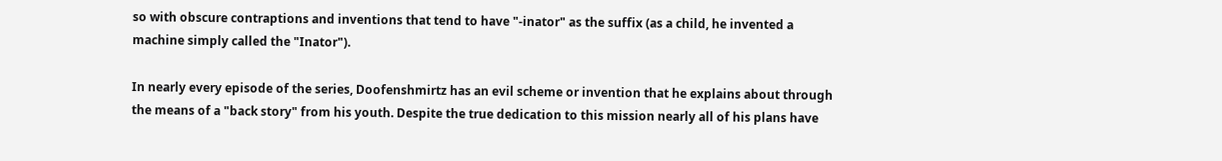so with obscure contraptions and inventions that tend to have "-inator" as the suffix (as a child, he invented a machine simply called the "Inator").

In nearly every episode of the series, Doofenshmirtz has an evil scheme or invention that he explains about through the means of a "back story" from his youth. Despite the true dedication to this mission nearly all of his plans have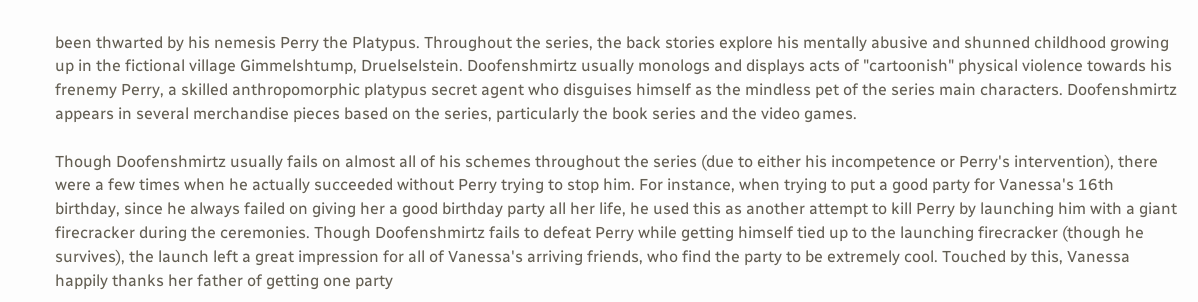been thwarted by his nemesis Perry the Platypus. Throughout the series, the back stories explore his mentally abusive and shunned childhood growing up in the fictional village Gimmelshtump, Druelselstein. Doofenshmirtz usually monologs and displays acts of "cartoonish" physical violence towards his frenemy Perry, a skilled anthropomorphic platypus secret agent who disguises himself as the mindless pet of the series main characters. Doofenshmirtz appears in several merchandise pieces based on the series, particularly the book series and the video games.

Though Doofenshmirtz usually fails on almost all of his schemes throughout the series (due to either his incompetence or Perry's intervention), there were a few times when he actually succeeded without Perry trying to stop him. For instance, when trying to put a good party for Vanessa's 16th birthday, since he always failed on giving her a good birthday party all her life, he used this as another attempt to kill Perry by launching him with a giant firecracker during the ceremonies. Though Doofenshmirtz fails to defeat Perry while getting himself tied up to the launching firecracker (though he survives), the launch left a great impression for all of Vanessa's arriving friends, who find the party to be extremely cool. Touched by this, Vanessa happily thanks her father of getting one party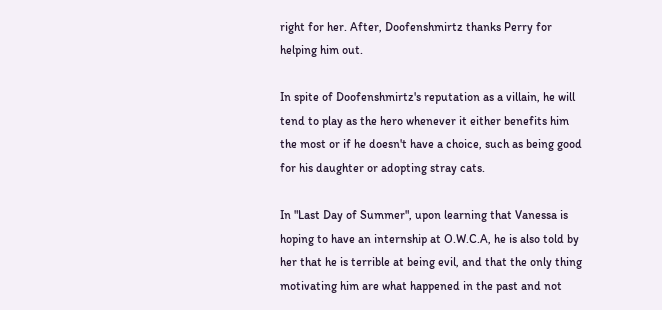right for her. After, Doofenshmirtz thanks Perry for helping him out.

In spite of Doofenshmirtz's reputation as a villain, he will tend to play as the hero whenever it either benefits him the most or if he doesn't have a choice, such as being good for his daughter or adopting stray cats.

In "Last Day of Summer", upon learning that Vanessa is hoping to have an internship at O.W.C.A, he is also told by her that he is terrible at being evil, and that the only thing motivating him are what happened in the past and not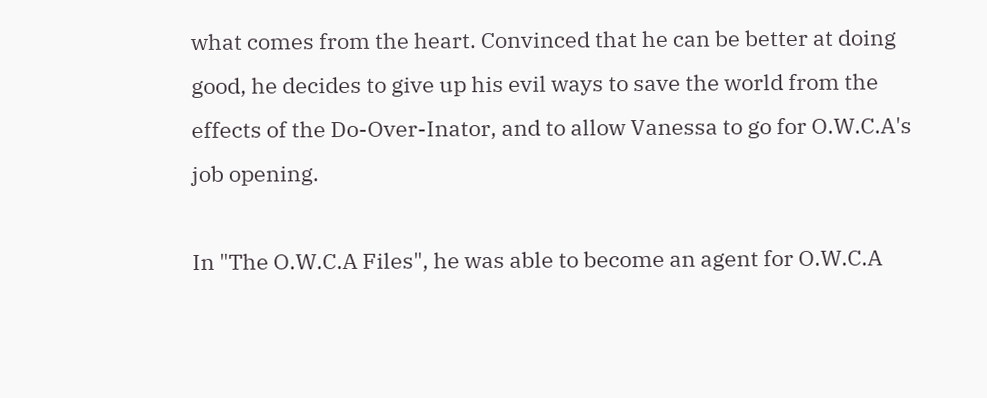what comes from the heart. Convinced that he can be better at doing good, he decides to give up his evil ways to save the world from the effects of the Do-Over-Inator, and to allow Vanessa to go for O.W.C.A's job opening.

In "The O.W.C.A Files", he was able to become an agent for O.W.C.A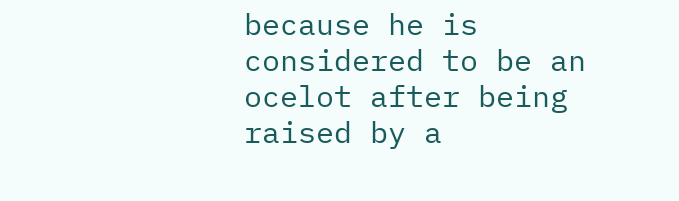because he is considered to be an ocelot after being raised by a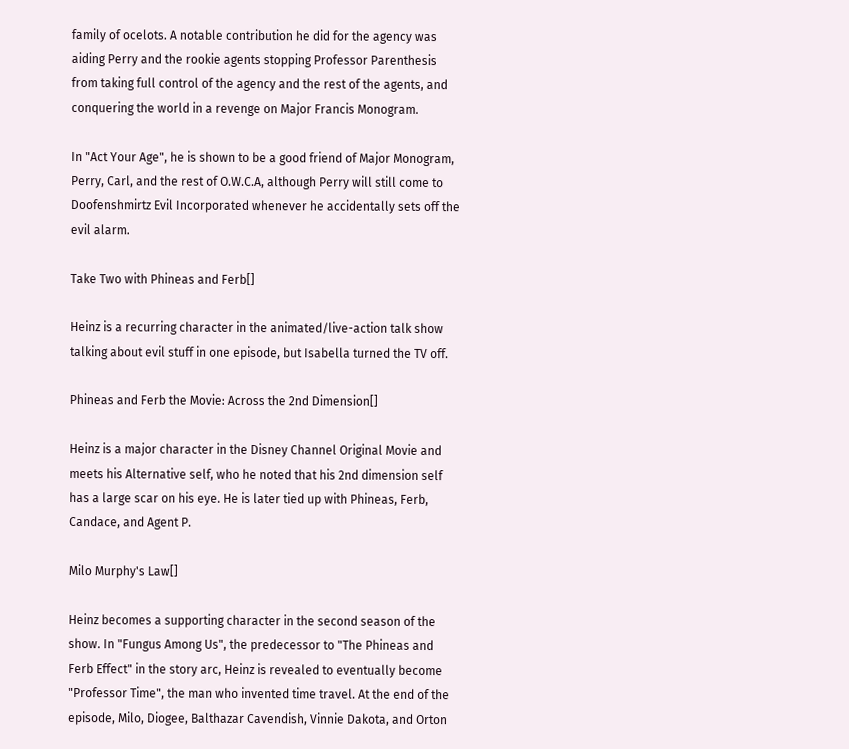family of ocelots. A notable contribution he did for the agency was aiding Perry and the rookie agents stopping Professor Parenthesis from taking full control of the agency and the rest of the agents, and conquering the world in a revenge on Major Francis Monogram.

In "Act Your Age", he is shown to be a good friend of Major Monogram, Perry, Carl, and the rest of O.W.C.A, although Perry will still come to Doofenshmirtz Evil Incorporated whenever he accidentally sets off the evil alarm.

Take Two with Phineas and Ferb[]

Heinz is a recurring character in the animated/live-action talk show talking about evil stuff in one episode, but Isabella turned the TV off.

Phineas and Ferb the Movie: Across the 2nd Dimension[]

Heinz is a major character in the Disney Channel Original Movie and meets his Alternative self, who he noted that his 2nd dimension self has a large scar on his eye. He is later tied up with Phineas, Ferb, Candace, and Agent P.

Milo Murphy's Law[]

Heinz becomes a supporting character in the second season of the show. In "Fungus Among Us", the predecessor to "The Phineas and Ferb Effect" in the story arc, Heinz is revealed to eventually become "Professor Time", the man who invented time travel. At the end of the episode, Milo, Diogee, Balthazar Cavendish, Vinnie Dakota, and Orton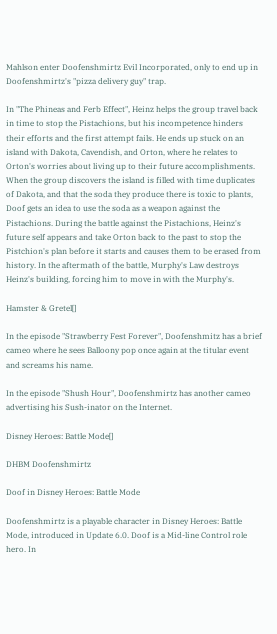Mahlson enter Doofenshmirtz Evil Incorporated, only to end up in Doofenshmirtz's "pizza delivery guy" trap.

In "The Phineas and Ferb Effect", Heinz helps the group travel back in time to stop the Pistachions, but his incompetence hinders their efforts and the first attempt fails. He ends up stuck on an island with Dakota, Cavendish, and Orton, where he relates to Orton's worries about living up to their future accomplishments. When the group discovers the island is filled with time duplicates of Dakota, and that the soda they produce there is toxic to plants, Doof gets an idea to use the soda as a weapon against the Pistachions. During the battle against the Pistachions, Heinz's future self appears and take Orton back to the past to stop the Pistchion's plan before it starts and causes them to be erased from history. In the aftermath of the battle, Murphy's Law destroys Heinz's building, forcing him to move in with the Murphy's.

Hamster & Gretel[]

In the episode "Strawberry Fest Forever", Doofenshmitz has a brief cameo where he sees Balloony pop once again at the titular event and screams his name.

In the episode "Shush Hour", Doofenshmirtz has another cameo advertising his Sush-inator on the Internet.

Disney Heroes: Battle Mode[]

DHBM Doofenshmirtz

Doof in Disney Heroes: Battle Mode

Doofenshmirtz is a playable character in Disney Heroes: Battle Mode, introduced in Update 6.0. Doof is a Mid-line Control role hero. In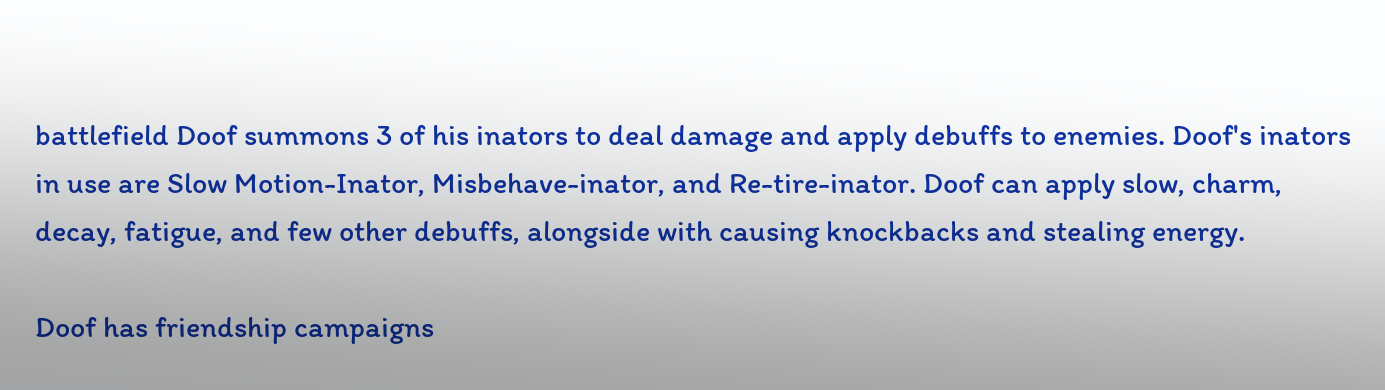battlefield Doof summons 3 of his inators to deal damage and apply debuffs to enemies. Doof's inators in use are Slow Motion-Inator, Misbehave-inator, and Re-tire-inator. Doof can apply slow, charm, decay, fatigue, and few other debuffs, alongside with causing knockbacks and stealing energy.

Doof has friendship campaigns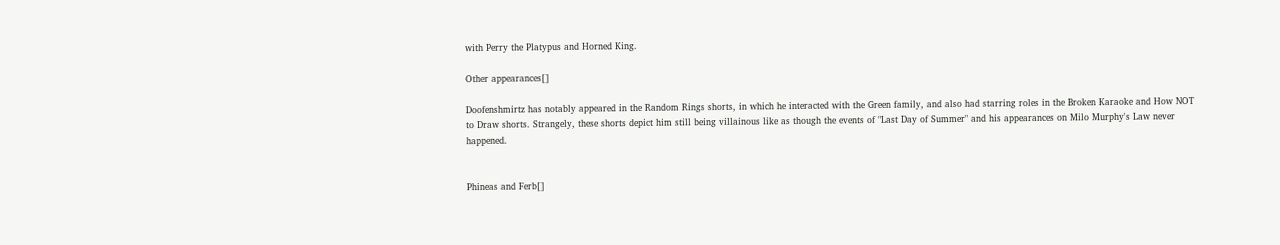with Perry the Platypus and Horned King.

Other appearances[]

Doofenshmirtz has notably appeared in the Random Rings shorts, in which he interacted with the Green family, and also had starring roles in the Broken Karaoke and How NOT to Draw shorts. Strangely, these shorts depict him still being villainous like as though the events of "Last Day of Summer" and his appearances on Milo Murphy's Law never happened.


Phineas and Ferb[]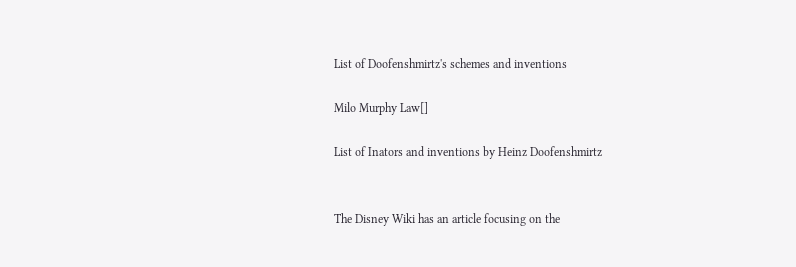List of Doofenshmirtz's schemes and inventions

Milo Murphy Law[]

List of Inators and inventions by Heinz Doofenshmirtz


The Disney Wiki has an article focusing on the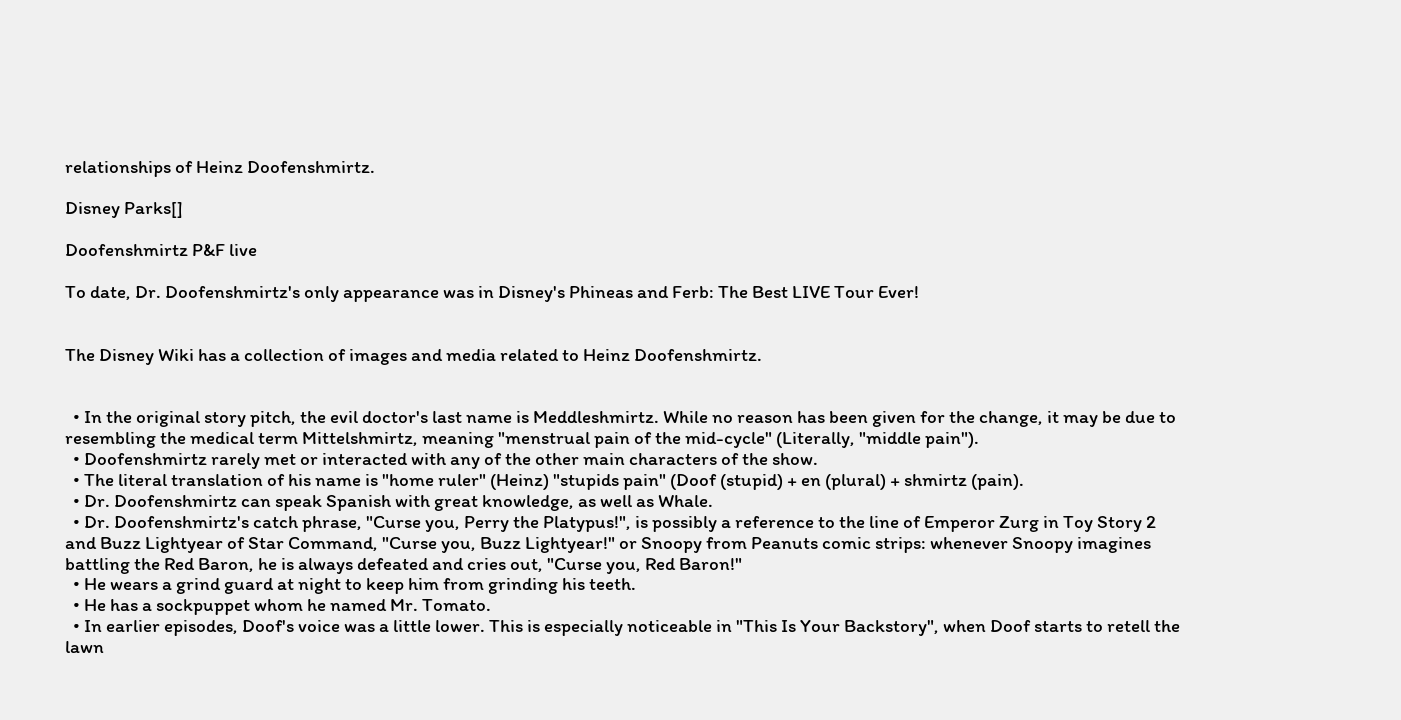relationships of Heinz Doofenshmirtz.

Disney Parks[]

Doofenshmirtz P&F live

To date, Dr. Doofenshmirtz's only appearance was in Disney's Phineas and Ferb: The Best LIVE Tour Ever!


The Disney Wiki has a collection of images and media related to Heinz Doofenshmirtz.


  • In the original story pitch, the evil doctor's last name is Meddleshmirtz. While no reason has been given for the change, it may be due to resembling the medical term Mittelshmirtz, meaning "menstrual pain of the mid-cycle" (Literally, "middle pain").
  • Doofenshmirtz rarely met or interacted with any of the other main characters of the show.
  • The literal translation of his name is "home ruler" (Heinz) "stupids pain" (Doof (stupid) + en (plural) + shmirtz (pain).
  • Dr. Doofenshmirtz can speak Spanish with great knowledge, as well as Whale.
  • Dr. Doofenshmirtz's catch phrase, "Curse you, Perry the Platypus!", is possibly a reference to the line of Emperor Zurg in Toy Story 2 and Buzz Lightyear of Star Command, "Curse you, Buzz Lightyear!" or Snoopy from Peanuts comic strips: whenever Snoopy imagines battling the Red Baron, he is always defeated and cries out, "Curse you, Red Baron!"
  • He wears a grind guard at night to keep him from grinding his teeth.
  • He has a sockpuppet whom he named Mr. Tomato.
  • In earlier episodes, Doof's voice was a little lower. This is especially noticeable in "This Is Your Backstory", when Doof starts to retell the lawn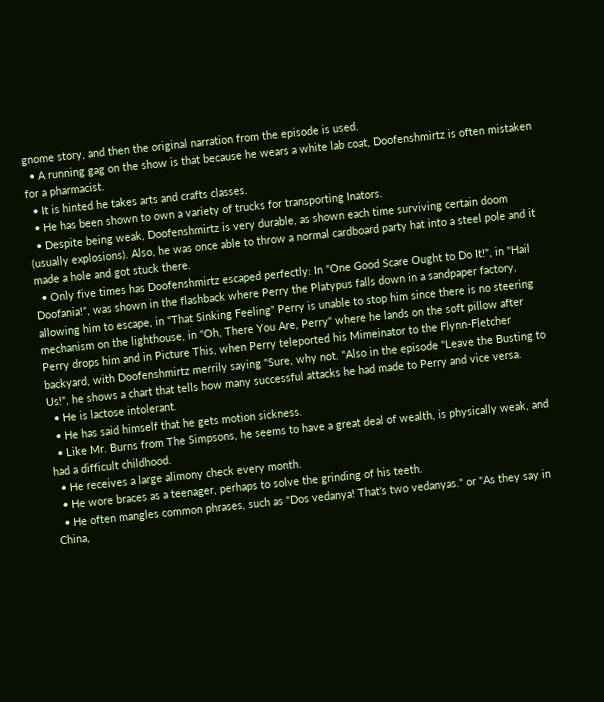gnome story, and then the original narration from the episode is used.
  • A running gag on the show is that because he wears a white lab coat, Doofenshmirtz is often mistaken for a pharmacist.
  • It is hinted he takes arts and crafts classes.
  • He has been shown to own a variety of trucks for transporting Inators.
  • Despite being weak, Doofenshmirtz is very durable, as shown each time surviving certain doom (usually explosions). Also, he was once able to throw a normal cardboard party hat into a steel pole and it made a hole and got stuck there.
  • Only five times has Doofenshmirtz escaped perfectly: In "One Good Scare Ought to Do It!", in "Hail Doofania!", was shown in the flashback where Perry the Platypus falls down in a sandpaper factory, allowing him to escape, in "That Sinking Feeling" Perry is unable to stop him since there is no steering mechanism on the lighthouse, in "Oh, There You Are, Perry" where he lands on the soft pillow after Perry drops him and in Picture This, when Perry teleported his Mimeinator to the Flynn-Fletcher backyard, with Doofenshmirtz merrily saying "Sure, why not. "Also in the episode "Leave the Busting to Us!", he shows a chart that tells how many successful attacks he had made to Perry and vice versa.
  • He is lactose intolerant.
  • He has said himself that he gets motion sickness.
  • Like Mr. Burns from The Simpsons, he seems to have a great deal of wealth, is physically weak, and had a difficult childhood.
  • He receives a large alimony check every month.
  • He wore braces as a teenager, perhaps to solve the grinding of his teeth.
  • He often mangles common phrases, such as "Dos vedanya! That's two vedanyas." or "As they say in China,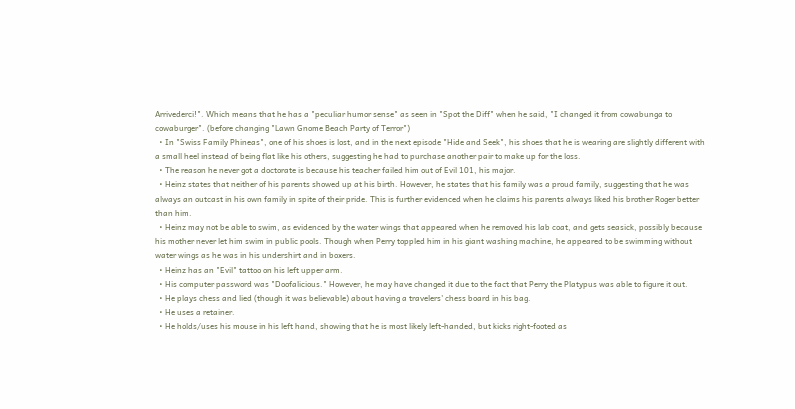Arrivederci!". Which means that he has a "peculiar humor sense" as seen in "Spot the Diff" when he said, "I changed it from cowabunga to cowaburger". (before changing "Lawn Gnome Beach Party of Terror")
  • In "Swiss Family Phineas", one of his shoes is lost, and in the next episode "Hide and Seek", his shoes that he is wearing are slightly different with a small heel instead of being flat like his others, suggesting he had to purchase another pair to make up for the loss.
  • The reason he never got a doctorate is because his teacher failed him out of Evil 101, his major.
  • Heinz states that neither of his parents showed up at his birth. However, he states that his family was a proud family, suggesting that he was always an outcast in his own family in spite of their pride. This is further evidenced when he claims his parents always liked his brother Roger better than him.
  • Heinz may not be able to swim, as evidenced by the water wings that appeared when he removed his lab coat, and gets seasick, possibly because his mother never let him swim in public pools. Though when Perry toppled him in his giant washing machine, he appeared to be swimming without water wings as he was in his undershirt and in boxers.
  • Heinz has an "Evil" tattoo on his left upper arm.
  • His computer password was "Doofalicious." However, he may have changed it due to the fact that Perry the Platypus was able to figure it out.
  • He plays chess and lied (though it was believable) about having a travelers' chess board in his bag.
  • He uses a retainer.
  • He holds/uses his mouse in his left hand, showing that he is most likely left-handed, but kicks right-footed as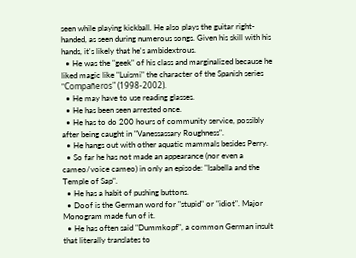seen while playing kickball. He also plays the guitar right-handed, as seen during numerous songs. Given his skill with his hands, it's likely that he's ambidextrous.
  • He was the "geek" of his class and marginalized because he liked magic like "Luismi" the character of the Spanish series "Compañeros" (1998-2002).
  • He may have to use reading glasses.
  • He has been seen arrested once.
  • He has to do 200 hours of community service, possibly after being caught in "Vanessassary Roughness".
  • He hangs out with other aquatic mammals besides Perry.
  • So far he has not made an appearance (nor even a cameo/voice cameo) in only an episode: "Isabella and the Temple of Sap".
  • He has a habit of pushing buttons.
  • Doof is the German word for "stupid" or "idiot". Major Monogram made fun of it.
  • He has often said "Dummkopf", a common German insult that literally translates to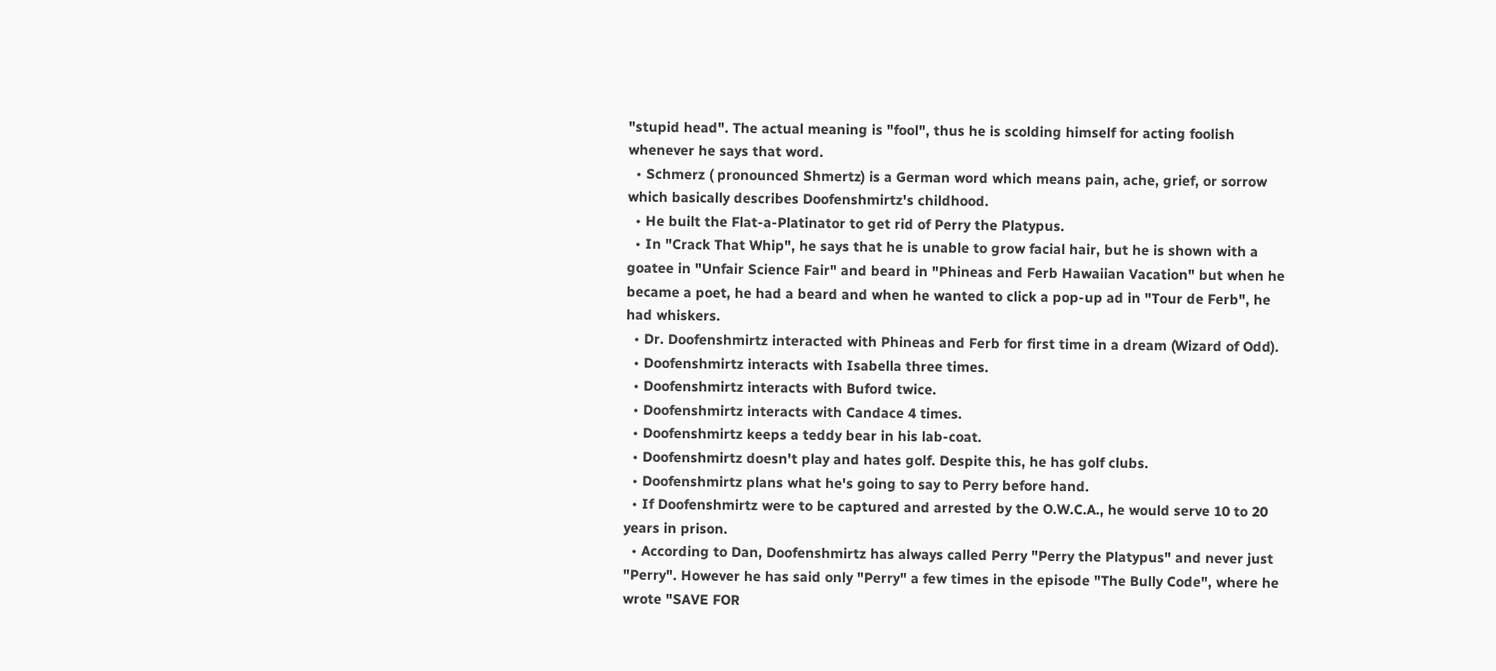"stupid head". The actual meaning is "fool", thus he is scolding himself for acting foolish whenever he says that word.
  • Schmerz ( pronounced Shmertz) is a German word which means pain, ache, grief, or sorrow which basically describes Doofenshmirtz's childhood.
  • He built the Flat-a-Platinator to get rid of Perry the Platypus.
  • In "Crack That Whip", he says that he is unable to grow facial hair, but he is shown with a goatee in "Unfair Science Fair" and beard in "Phineas and Ferb Hawaiian Vacation" but when he became a poet, he had a beard and when he wanted to click a pop-up ad in "Tour de Ferb", he had whiskers.
  • Dr. Doofenshmirtz interacted with Phineas and Ferb for first time in a dream (Wizard of Odd).
  • Doofenshmirtz interacts with Isabella three times.
  • Doofenshmirtz interacts with Buford twice.
  • Doofenshmirtz interacts with Candace 4 times.
  • Doofenshmirtz keeps a teddy bear in his lab-coat.
  • Doofenshmirtz doesn't play and hates golf. Despite this, he has golf clubs.
  • Doofenshmirtz plans what he's going to say to Perry before hand.
  • If Doofenshmirtz were to be captured and arrested by the O.W.C.A., he would serve 10 to 20 years in prison.
  • According to Dan, Doofenshmirtz has always called Perry "Perry the Platypus" and never just "Perry". However he has said only "Perry" a few times in the episode "The Bully Code", where he wrote "SAVE FOR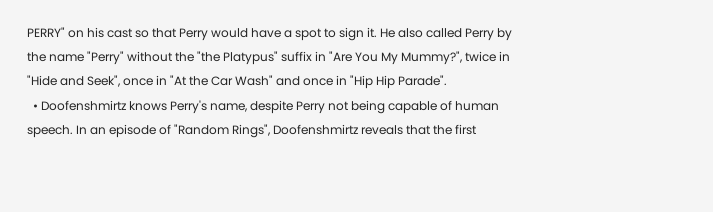PERRY" on his cast so that Perry would have a spot to sign it. He also called Perry by the name "Perry" without the "the Platypus" suffix in "Are You My Mummy?", twice in "Hide and Seek", once in "At the Car Wash" and once in "Hip Hip Parade".
  • Doofenshmirtz knows Perry's name, despite Perry not being capable of human speech. In an episode of "Random Rings", Doofenshmirtz reveals that the first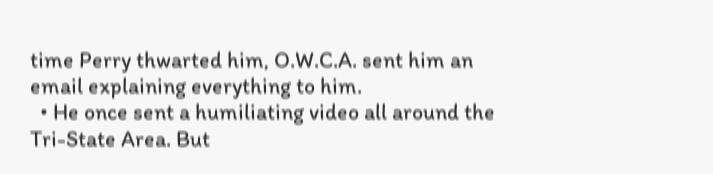time Perry thwarted him, O.W.C.A. sent him an email explaining everything to him.
  • He once sent a humiliating video all around the Tri-State Area. But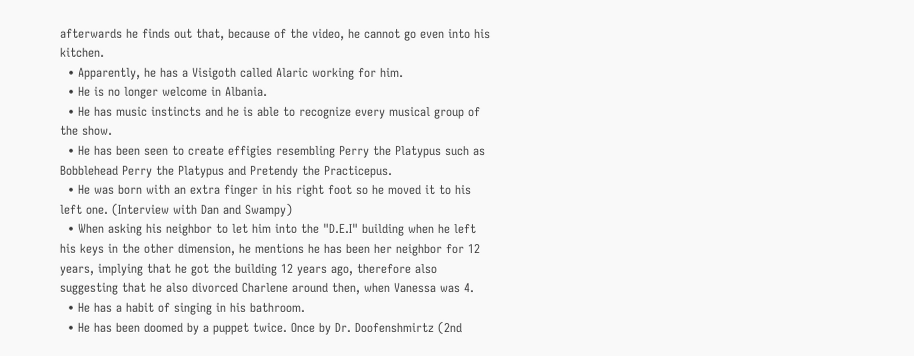afterwards he finds out that, because of the video, he cannot go even into his kitchen.
  • Apparently, he has a Visigoth called Alaric working for him.
  • He is no longer welcome in Albania.
  • He has music instincts and he is able to recognize every musical group of the show.
  • He has been seen to create effigies resembling Perry the Platypus such as Bobblehead Perry the Platypus and Pretendy the Practicepus.
  • He was born with an extra finger in his right foot so he moved it to his left one. (Interview with Dan and Swampy)
  • When asking his neighbor to let him into the "D.E.I" building when he left his keys in the other dimension, he mentions he has been her neighbor for 12 years, implying that he got the building 12 years ago, therefore also suggesting that he also divorced Charlene around then, when Vanessa was 4.
  • He has a habit of singing in his bathroom.
  • He has been doomed by a puppet twice. Once by Dr. Doofenshmirtz (2nd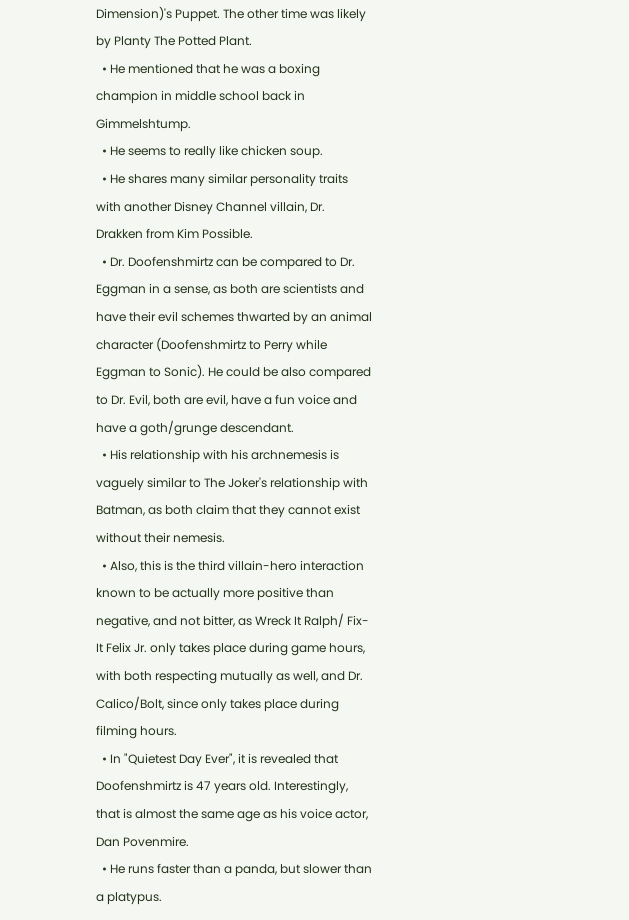Dimension)'s Puppet. The other time was likely by Planty The Potted Plant.
  • He mentioned that he was a boxing champion in middle school back in Gimmelshtump.
  • He seems to really like chicken soup.
  • He shares many similar personality traits with another Disney Channel villain, Dr. Drakken from Kim Possible.
  • Dr. Doofenshmirtz can be compared to Dr. Eggman in a sense, as both are scientists and have their evil schemes thwarted by an animal character (Doofenshmirtz to Perry while Eggman to Sonic). He could be also compared to Dr. Evil, both are evil, have a fun voice and have a goth/grunge descendant.
  • His relationship with his archnemesis is vaguely similar to The Joker's relationship with Batman, as both claim that they cannot exist without their nemesis.
  • Also, this is the third villain-hero interaction known to be actually more positive than negative, and not bitter, as Wreck It Ralph/ Fix-It Felix Jr. only takes place during game hours, with both respecting mutually as well, and Dr. Calico/Bolt, since only takes place during filming hours.
  • In "Quietest Day Ever", it is revealed that Doofenshmirtz is 47 years old. Interestingly, that is almost the same age as his voice actor, Dan Povenmire.
  • He runs faster than a panda, but slower than a platypus.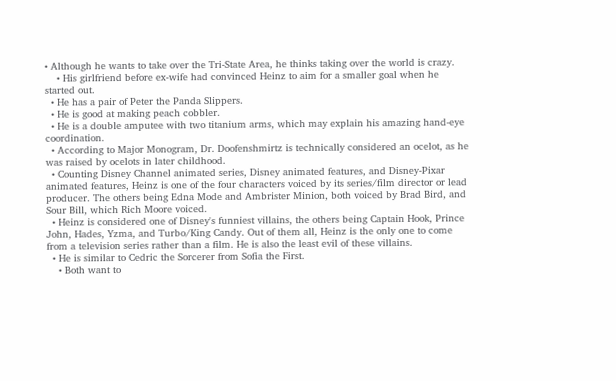• Although he wants to take over the Tri-State Area, he thinks taking over the world is crazy.
    • His girlfriend before ex-wife had convinced Heinz to aim for a smaller goal when he started out.
  • He has a pair of Peter the Panda Slippers.
  • He is good at making peach cobbler.
  • He is a double amputee with two titanium arms, which may explain his amazing hand-eye coordination.
  • According to Major Monogram, Dr. Doofenshmirtz is technically considered an ocelot, as he was raised by ocelots in later childhood.
  • Counting Disney Channel animated series, Disney animated features, and Disney-Pixar animated features, Heinz is one of the four characters voiced by its series/film director or lead producer. The others being Edna Mode and Ambrister Minion, both voiced by Brad Bird, and Sour Bill, which Rich Moore voiced.
  • Heinz is considered one of Disney's funniest villains, the others being Captain Hook, Prince John, Hades, Yzma, and Turbo/King Candy. Out of them all, Heinz is the only one to come from a television series rather than a film. He is also the least evil of these villains.
  • He is similar to Cedric the Sorcerer from Sofia the First.
    • Both want to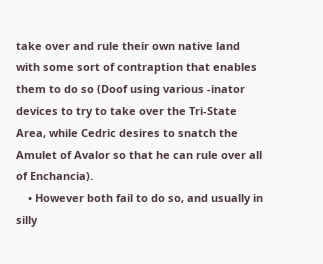take over and rule their own native land with some sort of contraption that enables them to do so (Doof using various -inator devices to try to take over the Tri-State Area, while Cedric desires to snatch the Amulet of Avalor so that he can rule over all of Enchancia).
    • However both fail to do so, and usually in silly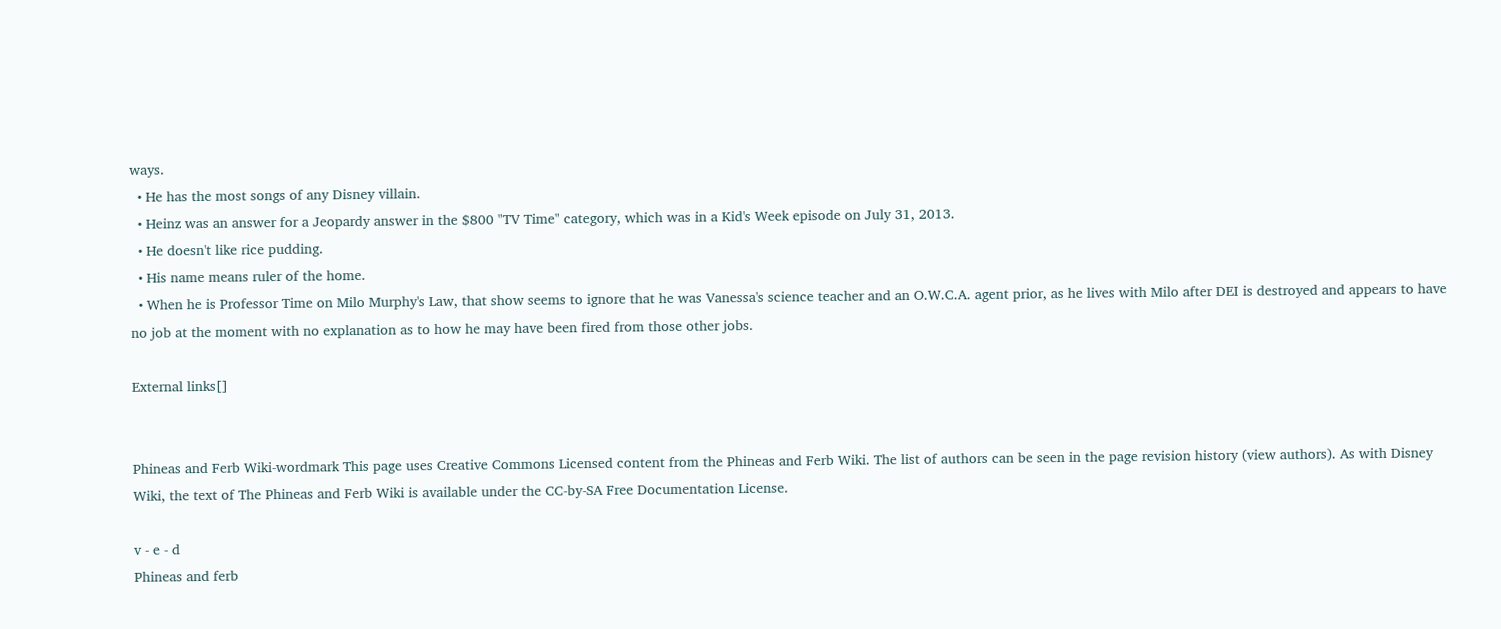ways.
  • He has the most songs of any Disney villain.
  • Heinz was an answer for a Jeopardy answer in the $800 "TV Time" category, which was in a Kid's Week episode on July 31, 2013.
  • He doesn't like rice pudding.
  • His name means ruler of the home.
  • When he is Professor Time on Milo Murphy's Law, that show seems to ignore that he was Vanessa's science teacher and an O.W.C.A. agent prior, as he lives with Milo after DEI is destroyed and appears to have no job at the moment with no explanation as to how he may have been fired from those other jobs.

External links[]


Phineas and Ferb Wiki-wordmark This page uses Creative Commons Licensed content from the Phineas and Ferb Wiki. The list of authors can be seen in the page revision history (view authors). As with Disney Wiki, the text of The Phineas and Ferb Wiki is available under the CC-by-SA Free Documentation License.

v - e - d
Phineas and ferb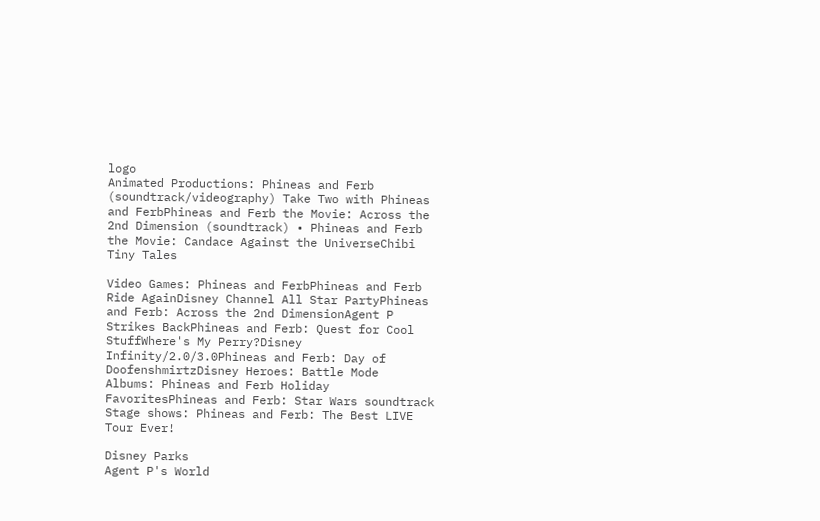logo
Animated Productions: Phineas and Ferb (soundtrack/videography) Take Two with Phineas and FerbPhineas and Ferb the Movie: Across the 2nd Dimension (soundtrack) • Phineas and Ferb the Movie: Candace Against the UniverseChibi Tiny Tales

Video Games: Phineas and FerbPhineas and Ferb Ride AgainDisney Channel All Star PartyPhineas and Ferb: Across the 2nd DimensionAgent P Strikes BackPhineas and Ferb: Quest for Cool StuffWhere's My Perry?Disney Infinity/2.0/3.0Phineas and Ferb: Day of DoofenshmirtzDisney Heroes: Battle Mode
Albums: Phineas and Ferb Holiday FavoritesPhineas and Ferb: Star Wars soundtrack
Stage shows: Phineas and Ferb: The Best LIVE Tour Ever!

Disney Parks
Agent P's World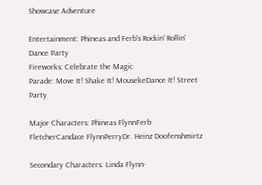Showcase Adventure

Entertainment: Phineas and Ferb's Rockin' Rollin' Dance Party
Fireworks: Celebrate the Magic
Parade: Move It! Shake It! MousekeDance It! Street Party

Major Characters: Phineas FlynnFerb FletcherCandace FlynnPerryDr. Heinz Doofenshmirtz

Secondary Characters: Linda Flynn-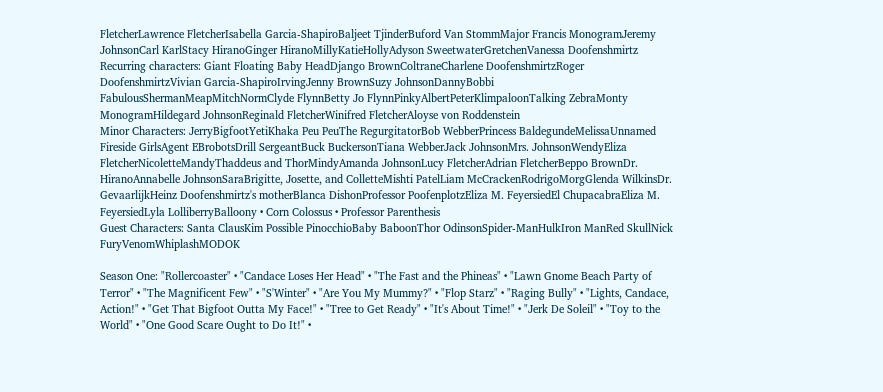FletcherLawrence FletcherIsabella Garcia-ShapiroBaljeet TjinderBuford Van StommMajor Francis MonogramJeremy JohnsonCarl KarlStacy HiranoGinger HiranoMillyKatieHollyAdyson SweetwaterGretchenVanessa Doofenshmirtz
Recurring characters: Giant Floating Baby HeadDjango BrownColtraneCharlene DoofenshmirtzRoger DoofenshmirtzVivian Garcia-ShapiroIrvingJenny BrownSuzy JohnsonDannyBobbi FabulousShermanMeapMitchNormClyde FlynnBetty Jo FlynnPinkyAlbertPeterKlimpaloonTalking ZebraMonty MonogramHildegard JohnsonReginald FletcherWinifred FletcherAloyse von Roddenstein
Minor Characters: JerryBigfootYetiKhaka Peu PeuThe RegurgitatorBob WebberPrincess BaldegundeMelissaUnnamed Fireside GirlsAgent EBrobotsDrill SergeantBuck BuckersonTiana WebberJack JohnsonMrs. JohnsonWendyEliza FletcherNicoletteMandyThaddeus and ThorMindyAmanda JohnsonLucy FletcherAdrian FletcherBeppo BrownDr. HiranoAnnabelle JohnsonSaraBrigitte, Josette, and ColletteMishti PatelLiam McCrackenRodrigoMorgGlenda WilkinsDr. GevaarlijkHeinz Doofenshmirtz's motherBlanca DishonProfessor PoofenplotzEliza M. FeyersiedEl ChupacabraEliza M. FeyersiedLyla LolliberryBalloony • Corn Colossus • Professor Parenthesis
Guest Characters: Santa ClausKim Possible PinocchioBaby BaboonThor OdinsonSpider-ManHulkIron ManRed SkullNick FuryVenomWhiplashMODOK

Season One: "Rollercoaster" • "Candace Loses Her Head" • "The Fast and the Phineas" • "Lawn Gnome Beach Party of Terror" • "The Magnificent Few" • "S'Winter" • "Are You My Mummy?" • "Flop Starz" • "Raging Bully" • "Lights, Candace, Action!" • "Get That Bigfoot Outta My Face!" • "Tree to Get Ready" • "It's About Time!" • "Jerk De Soleil" • "Toy to the World" • "One Good Scare Ought to Do It!" •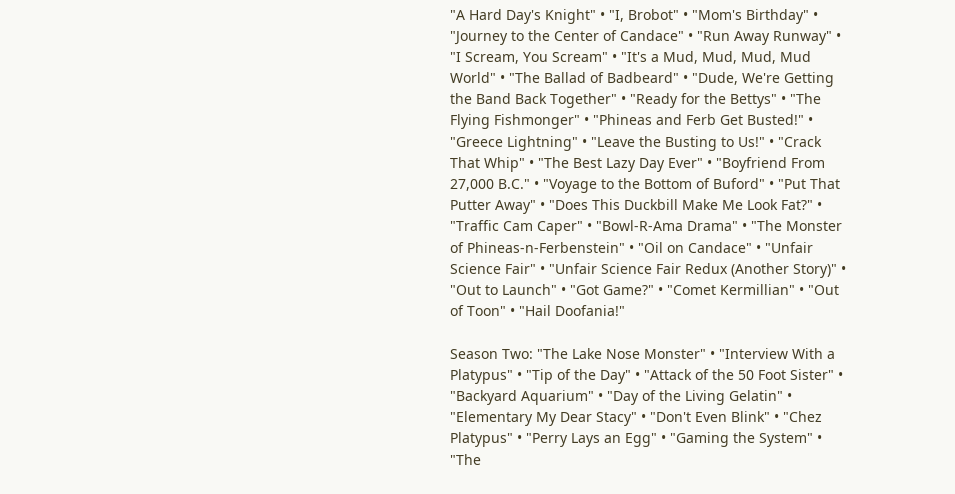"A Hard Day's Knight" • "I, Brobot" • "Mom's Birthday" • "Journey to the Center of Candace" • "Run Away Runway" • "I Scream, You Scream" • "It's a Mud, Mud, Mud, Mud World" • "The Ballad of Badbeard" • "Dude, We're Getting the Band Back Together" • "Ready for the Bettys" • "The Flying Fishmonger" • "Phineas and Ferb Get Busted!" • "Greece Lightning" • "Leave the Busting to Us!" • "Crack That Whip" • "The Best Lazy Day Ever" • "Boyfriend From 27,000 B.C." • "Voyage to the Bottom of Buford" • "Put That Putter Away" • "Does This Duckbill Make Me Look Fat?" • "Traffic Cam Caper" • "Bowl-R-Ama Drama" • "The Monster of Phineas-n-Ferbenstein" • "Oil on Candace" • "Unfair Science Fair" • "Unfair Science Fair Redux (Another Story)" • "Out to Launch" • "Got Game?" • "Comet Kermillian" • "Out of Toon" • "Hail Doofania!"

Season Two: "The Lake Nose Monster" • "Interview With a Platypus" • "Tip of the Day" • "Attack of the 50 Foot Sister" • "Backyard Aquarium" • "Day of the Living Gelatin" • "Elementary My Dear Stacy" • "Don't Even Blink" • "Chez Platypus" • "Perry Lays an Egg" • "Gaming the System" • "The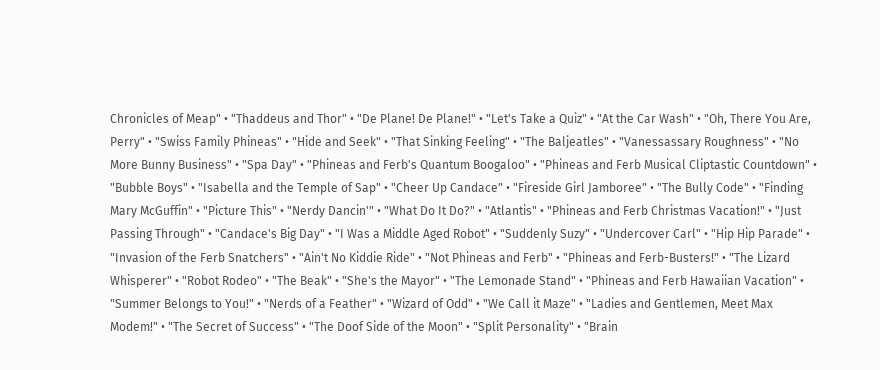Chronicles of Meap" • "Thaddeus and Thor" • "De Plane! De Plane!" • "Let's Take a Quiz" • "At the Car Wash" • "Oh, There You Are, Perry" • "Swiss Family Phineas" • "Hide and Seek" • "That Sinking Feeling" • "The Baljeatles" • "Vanessassary Roughness" • "No More Bunny Business" • "Spa Day" • "Phineas and Ferb's Quantum Boogaloo" • "Phineas and Ferb Musical Cliptastic Countdown" • "Bubble Boys" • "Isabella and the Temple of Sap" • "Cheer Up Candace" • "Fireside Girl Jamboree" • "The Bully Code" • "Finding Mary McGuffin" • "Picture This" • "Nerdy Dancin'" • "What Do It Do?" • "Atlantis" • "Phineas and Ferb Christmas Vacation!" • "Just Passing Through" • "Candace's Big Day" • "I Was a Middle Aged Robot" • "Suddenly Suzy" • "Undercover Carl" • "Hip Hip Parade" • "Invasion of the Ferb Snatchers" • "Ain't No Kiddie Ride" • "Not Phineas and Ferb" • "Phineas and Ferb-Busters!" • "The Lizard Whisperer" • "Robot Rodeo" • "The Beak" • "She's the Mayor" • "The Lemonade Stand" • "Phineas and Ferb Hawaiian Vacation" • "Summer Belongs to You!" • "Nerds of a Feather" • "Wizard of Odd" • "We Call it Maze" • "Ladies and Gentlemen, Meet Max Modem!" • "The Secret of Success" • "The Doof Side of the Moon" • "Split Personality" • "Brain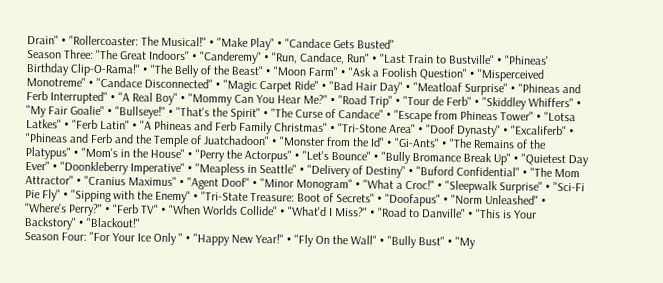Drain" • "Rollercoaster: The Musical!" • "Make Play" • "Candace Gets Busted"
Season Three: "The Great Indoors" • "Canderemy" • "Run, Candace, Run" • "Last Train to Bustville" • "Phineas' Birthday Clip-O-Rama!" • "The Belly of the Beast" • "Moon Farm" • "Ask a Foolish Question" • "Misperceived Monotreme" • "Candace Disconnected" • "Magic Carpet Ride" • "Bad Hair Day" • "Meatloaf Surprise" • "Phineas and Ferb Interrupted" • "A Real Boy" • "Mommy Can You Hear Me?" • "Road Trip" • "Tour de Ferb" • "Skiddley Whiffers" • "My Fair Goalie" • "Bullseye!" • "That's the Spirit" • "The Curse of Candace" • "Escape from Phineas Tower" • "Lotsa Latkes" • "Ferb Latin" • "A Phineas and Ferb Family Christmas" • "Tri-Stone Area" • "Doof Dynasty" • "Excaliferb" • "Phineas and Ferb and the Temple of Juatchadoon" • "Monster from the Id" • "Gi-Ants" • "The Remains of the Platypus" • "Mom's in the House" • "Perry the Actorpus" • "Let's Bounce" • "Bully Bromance Break Up" • "Quietest Day Ever" • "Doonkleberry Imperative" • "Meapless in Seattle" • "Delivery of Destiny" • "Buford Confidential" • "The Mom Attractor" • "Cranius Maximus" • "Agent Doof" • "Minor Monogram" • "What a Croc!" • "Sleepwalk Surprise" • "Sci-Fi Pie Fly" • "Sipping with the Enemy" • "Tri-State Treasure: Boot of Secrets" • "Doofapus" • "Norm Unleashed" • "Where's Perry?" • "Ferb TV" • "When Worlds Collide" • "What'd I Miss?" • "Road to Danville" • "This is Your Backstory" • "Blackout!"
Season Four: "For Your Ice Only " • "Happy New Year!" • "Fly On the Wall" • "Bully Bust" • "My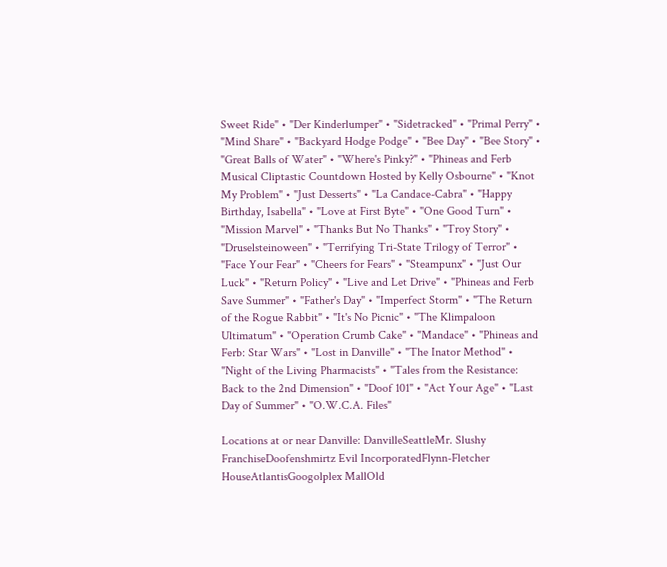Sweet Ride" • "Der Kinderlumper" • "Sidetracked" • "Primal Perry" • "Mind Share" • "Backyard Hodge Podge" • "Bee Day" • "Bee Story" • "Great Balls of Water" • "Where's Pinky?" • "Phineas and Ferb Musical Cliptastic Countdown Hosted by Kelly Osbourne" • "Knot My Problem" • "Just Desserts" • "La Candace-Cabra" • "Happy Birthday, Isabella" • "Love at First Byte" • "One Good Turn" • "Mission Marvel" • "Thanks But No Thanks" • "Troy Story" • "Druselsteinoween" • "Terrifying Tri-State Trilogy of Terror" • "Face Your Fear" • "Cheers for Fears" • "Steampunx" • "Just Our Luck" • "Return Policy" • "Live and Let Drive" • "Phineas and Ferb Save Summer" • "Father's Day" • "Imperfect Storm" • "The Return of the Rogue Rabbit" • "It's No Picnic" • "The Klimpaloon Ultimatum" • "Operation Crumb Cake" • "Mandace" • "Phineas and Ferb: Star Wars" • "Lost in Danville" • "The Inator Method" • "Night of the Living Pharmacists" • "Tales from the Resistance: Back to the 2nd Dimension" • "Doof 101" • "Act Your Age" • "Last Day of Summer" • "O.W.C.A. Files"

Locations at or near Danville: DanvilleSeattleMr. Slushy FranchiseDoofenshmirtz Evil IncorporatedFlynn-Fletcher HouseAtlantisGoogolplex MallOld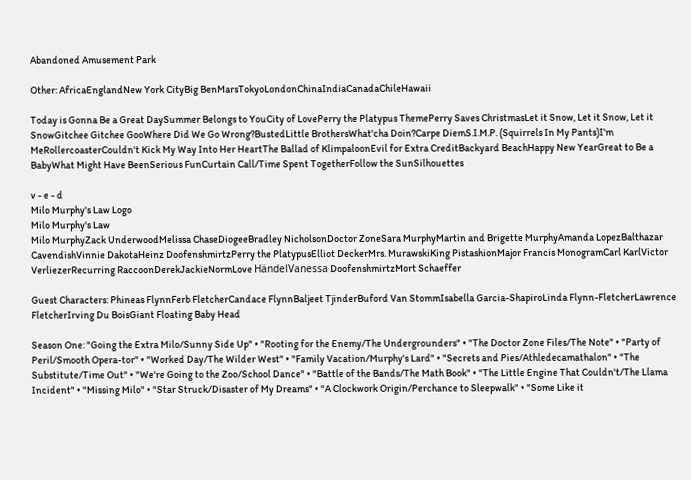Abandoned Amusement Park

Other: AfricaEnglandNew York CityBig BenMarsTokyoLondonChinaIndiaCanadaChileHawaii

Today is Gonna Be a Great DaySummer Belongs to YouCity of LovePerry the Platypus ThemePerry Saves ChristmasLet it Snow, Let it Snow, Let it SnowGitchee Gitchee GooWhere Did We Go Wrong?BustedLittle BrothersWhat'cha Doin?Carpe DiemS.I.M.P. (Squirrels In My Pants)I'm MeRollercoasterCouldn't Kick My Way Into Her HeartThe Ballad of KlimpaloonEvil for Extra CreditBackyard BeachHappy New YearGreat to Be a BabyWhat Might Have BeenSerious FunCurtain Call/Time Spent TogetherFollow the SunSilhouettes

v - e - d
Milo Murphy's Law Logo
Milo Murphy's Law
Milo MurphyZack UnderwoodMelissa ChaseDiogeeBradley NicholsonDoctor ZoneSara MurphyMartin and Brigette MurphyAmanda LopezBalthazar CavendishVinnie DakotaHeinz DoofenshmirtzPerry the PlatypusElliot DeckerMrs. MurawskiKing PistashionMajor Francis MonogramCarl KarlVictor VerliezerRecurring RaccoonDerekJackieNormLove HändelVanessa DoofenshmirtzMort Schaeffer

Guest Characters: Phineas FlynnFerb FletcherCandace FlynnBaljeet TjinderBuford Van StommIsabella Garcia-ShapiroLinda Flynn-FletcherLawrence FletcherIrving Du BoisGiant Floating Baby Head

Season One: "Going the Extra Milo/Sunny Side Up" • "Rooting for the Enemy/The Undergrounders" • "The Doctor Zone Files/The Note" • "Party of Peril/Smooth Opera-tor" • "Worked Day/The Wilder West" • "Family Vacation/Murphy's Lard" • "Secrets and Pies/Athledecamathalon" • "The Substitute/Time Out" • "We're Going to the Zoo/School Dance" • "Battle of the Bands/The Math Book" • "The Little Engine That Couldn't/The Llama Incident" • "Missing Milo" • "Star Struck/Disaster of My Dreams" • "A Clockwork Origin/Perchance to Sleepwalk" • "Some Like it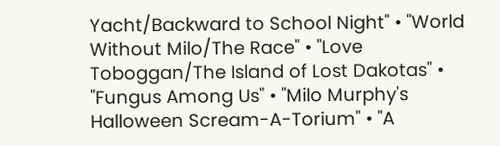Yacht/Backward to School Night" • "World Without Milo/The Race" • "Love Toboggan/The Island of Lost Dakotas" • "Fungus Among Us" • "Milo Murphy's Halloween Scream-A-Torium" • "A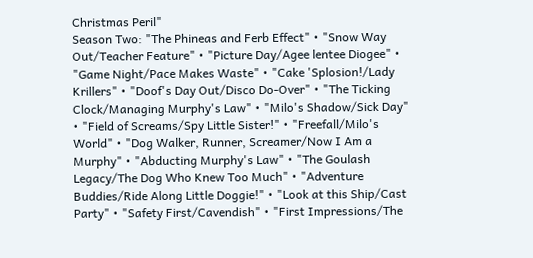Christmas Peril"
Season Two: "The Phineas and Ferb Effect" • "Snow Way Out/Teacher Feature" • "Picture Day/Agee lentee Diogee" • "Game Night/Pace Makes Waste" • "Cake 'Splosion!/Lady Krillers" • "Doof's Day Out/Disco Do-Over" • "The Ticking Clock/Managing Murphy's Law" • "Milo's Shadow/Sick Day" • "Field of Screams/Spy Little Sister!" • "Freefall/Milo's World" • "Dog Walker, Runner, Screamer/Now I Am a Murphy" • "Abducting Murphy's Law" • "The Goulash Legacy/The Dog Who Knew Too Much" • "Adventure Buddies/Ride Along Little Doggie!" • "Look at this Ship/Cast Party" • "Safety First/Cavendish" • "First Impressions/The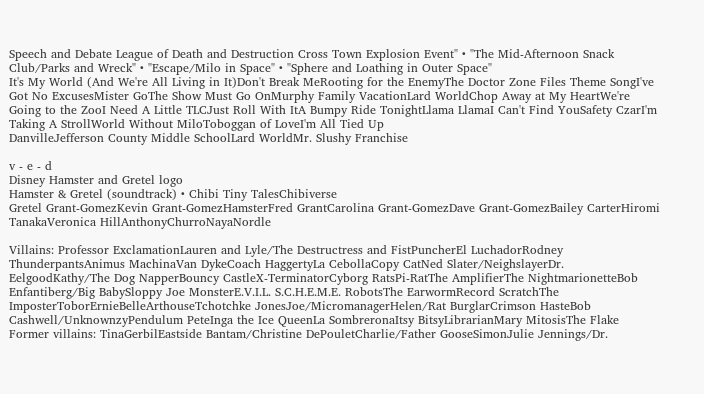Speech and Debate League of Death and Destruction Cross Town Explosion Event" • "The Mid-Afternoon Snack Club/Parks and Wreck" • "Escape/Milo in Space" • "Sphere and Loathing in Outer Space"
It's My World (And We're All Living in It)Don't Break MeRooting for the EnemyThe Doctor Zone Files Theme SongI've Got No ExcusesMister GoThe Show Must Go OnMurphy Family VacationLard WorldChop Away at My HeartWe're Going to the ZooI Need A Little TLCJust Roll With ItA Bumpy Ride TonightLlama LlamaI Can't Find YouSafety CzarI'm Taking A StrollWorld Without MiloToboggan of LoveI'm All Tied Up
DanvilleJefferson County Middle SchoolLard WorldMr. Slushy Franchise

v - e - d
Disney Hamster and Gretel logo
Hamster & Gretel (soundtrack) • Chibi Tiny TalesChibiverse
Gretel Grant-GomezKevin Grant-GomezHamsterFred GrantCarolina Grant-GomezDave Grant-GomezBailey CarterHiromi TanakaVeronica HillAnthonyChurroNayaNordle

Villains: Professor ExclamationLauren and Lyle/The Destructress and FistPuncherEl LuchadorRodney ThunderpantsAnimus MachinaVan DykeCoach HaggertyLa CebollaCopy CatNed Slater/NeighslayerDr. EelgoodKathy/The Dog NapperBouncy CastleX-TerminatorCyborg RatsPi-RatThe AmplifierThe NightmarionetteBob Enfantiberg/Big BabySloppy Joe MonsterE.V.I.L. S.C.H.E.M.E. RobotsThe EarwormRecord ScratchThe ImposterToborErnieBelleArthouseTchotchke JonesJoe/MicromanagerHelen/Rat BurglarCrimson HasteBob Cashwell/UnknownzyPendulum PeteInga the Ice QueenLa SombreronaItsy BitsyLibrarianMary MitosisThe Flake
Former villains: TinaGerbilEastside Bantam/Christine DePouletCharlie/Father GooseSimonJulie Jennings/Dr.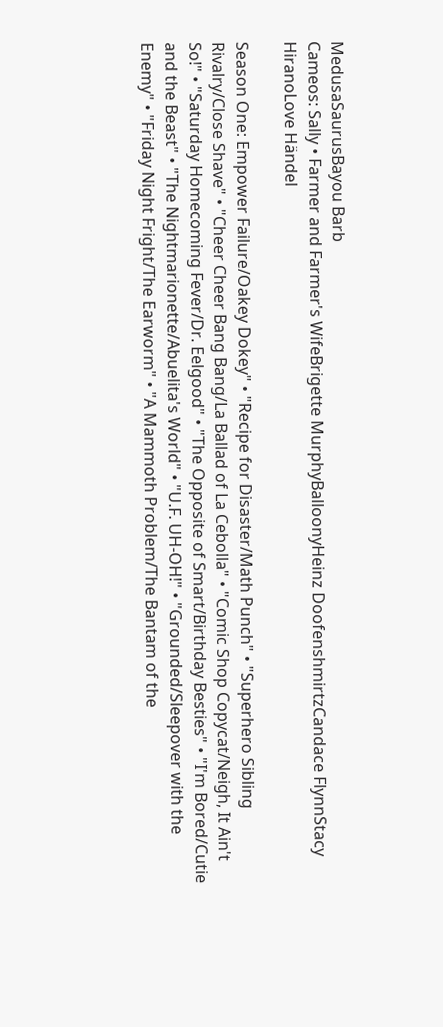MedusaSaurusBayou Barb
Cameos: Sally • Farmer and Farmer's WifeBrigette MurphyBalloonyHeinz DoofenshmirtzCandace FlynnStacy HiranoLove Händel

Season One: Empower Failure/Oakey Dokey" • "Recipe for Disaster/Math Punch" • "Superhero Sibling Rivalry/Close Shave" • "Cheer Cheer Bang Bang/La Ballad of La Cebolla" • "Comic Shop Copycat/Neigh, It Ain't So!" • "Saturday Homecoming Fever/Dr. Eelgood" • "The Opposite of Smart/Birthday Besties" • "I'm Bored/Cutie and the Beast" • "The Nightmarionette/Abuelita's World" • "U.F. UH-OH!" • "Grounded/Sleepover with the Enemy" • "Friday Night Fright/The Earworm" • "A Mammoth Problem/The Bantam of the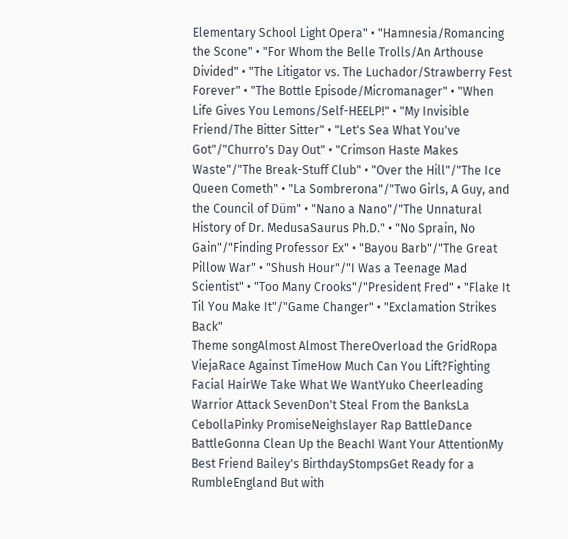Elementary School Light Opera" • "Hamnesia/Romancing the Scone" • "For Whom the Belle Trolls/An Arthouse Divided" • "The Litigator vs. The Luchador/Strawberry Fest Forever" • "The Bottle Episode/Micromanager" • "When Life Gives You Lemons/Self-HEELP!" • "My Invisible Friend/The Bitter Sitter" • "Let's Sea What You've Got"/"Churro's Day Out" • "Crimson Haste Makes Waste"/"The Break-Stuff Club" • "Over the Hill"/"The Ice Queen Cometh" • "La Sombrerona"/"Two Girls, A Guy, and the Council of Düm" • "Nano a Nano"/"The Unnatural History of Dr. MedusaSaurus Ph.D." • "No Sprain, No Gain"/"Finding Professor Ex" • "Bayou Barb"/"The Great Pillow War" • "Shush Hour"/"I Was a Teenage Mad Scientist" • "Too Many Crooks"/"President Fred" • "Flake It Til You Make It"/"Game Changer" • "Exclamation Strikes Back"
Theme songAlmost Almost ThereOverload the GridRopa ViejaRace Against TimeHow Much Can You Lift?Fighting Facial HairWe Take What We WantYuko Cheerleading Warrior Attack SevenDon't Steal From the BanksLa CebollaPinky PromiseNeighslayer Rap BattleDance BattleGonna Clean Up the BeachI Want Your AttentionMy Best Friend Bailey's BirthdayStompsGet Ready for a RumbleEngland But with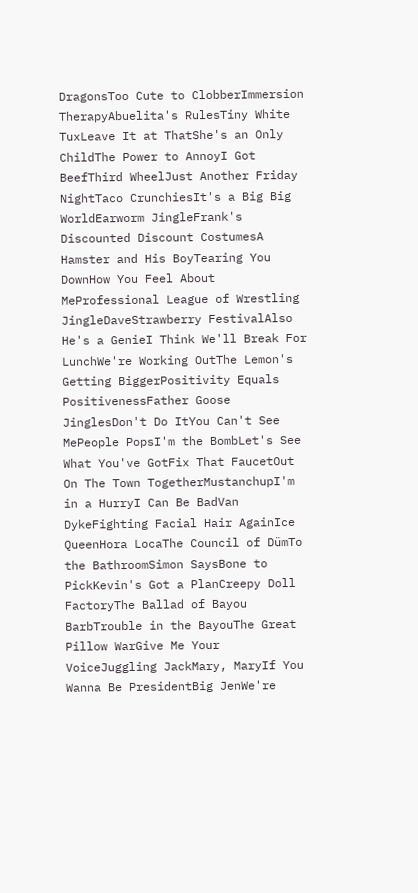DragonsToo Cute to ClobberImmersion TherapyAbuelita's RulesTiny White TuxLeave It at ThatShe's an Only ChildThe Power to AnnoyI Got BeefThird WheelJust Another Friday NightTaco CrunchiesIt's a Big Big WorldEarworm JingleFrank's Discounted Discount CostumesA Hamster and His BoyTearing You DownHow You Feel About MeProfessional League of Wrestling JingleDaveStrawberry FestivalAlso He's a GenieI Think We'll Break For LunchWe're Working OutThe Lemon's Getting BiggerPositivity Equals PositivenessFather Goose JinglesDon't Do ItYou Can't See MePeople PopsI'm the BombLet's See What You've GotFix That FaucetOut On The Town TogetherMustanchupI'm in a HurryI Can Be BadVan DykeFighting Facial Hair AgainIce QueenHora LocaThe Council of DümTo the BathroomSimon SaysBone to PickKevin's Got a PlanCreepy Doll FactoryThe Ballad of Bayou BarbTrouble in the BayouThe Great Pillow WarGive Me Your VoiceJuggling JackMary, MaryIf You Wanna Be PresidentBig JenWe're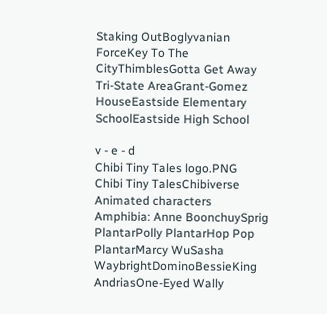Staking OutBoglyvanian ForceKey To The CityThimblesGotta Get Away
Tri-State AreaGrant-Gomez HouseEastside Elementary SchoolEastside High School

v - e - d
Chibi Tiny Tales logo.PNG
Chibi Tiny TalesChibiverse
Animated characters
Amphibia: Anne BoonchuySprig PlantarPolly PlantarHop Pop PlantarMarcy WuSasha WaybrightDominoBessieKing AndriasOne-Eyed Wally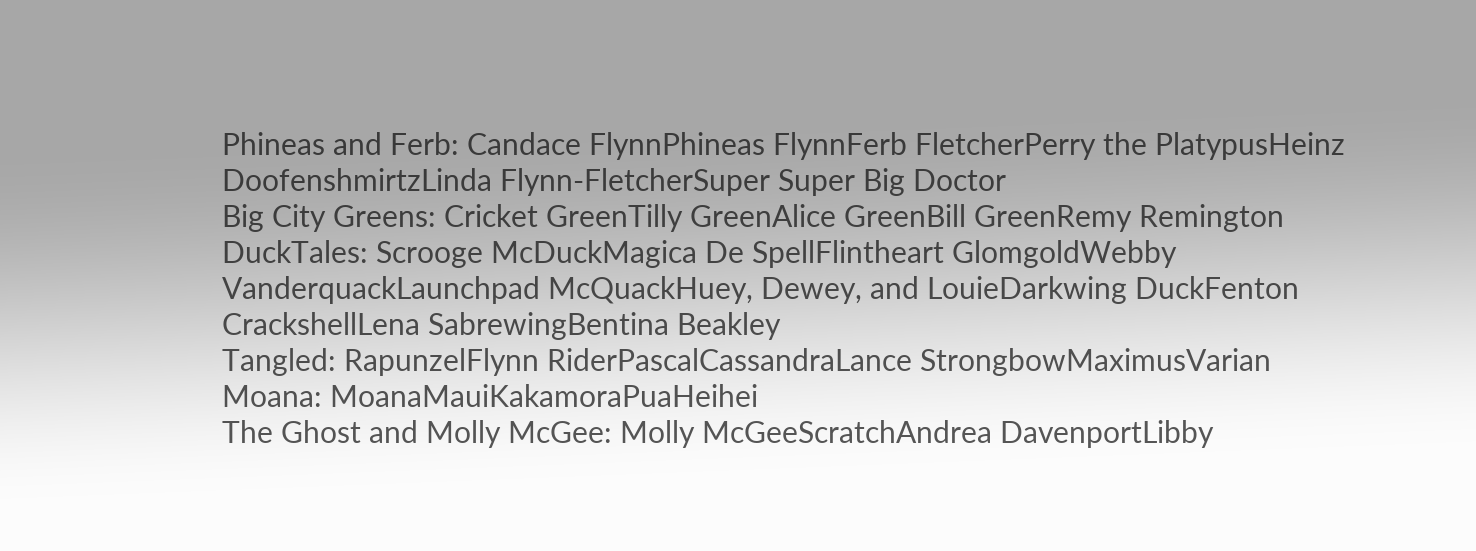Phineas and Ferb: Candace FlynnPhineas FlynnFerb FletcherPerry the PlatypusHeinz DoofenshmirtzLinda Flynn-FletcherSuper Super Big Doctor
Big City Greens: Cricket GreenTilly GreenAlice GreenBill GreenRemy Remington
DuckTales: Scrooge McDuckMagica De SpellFlintheart GlomgoldWebby VanderquackLaunchpad McQuackHuey, Dewey, and LouieDarkwing DuckFenton CrackshellLena SabrewingBentina Beakley
Tangled: RapunzelFlynn RiderPascalCassandraLance StrongbowMaximusVarian
Moana: MoanaMauiKakamoraPuaHeihei
The Ghost and Molly McGee: Molly McGeeScratchAndrea DavenportLibby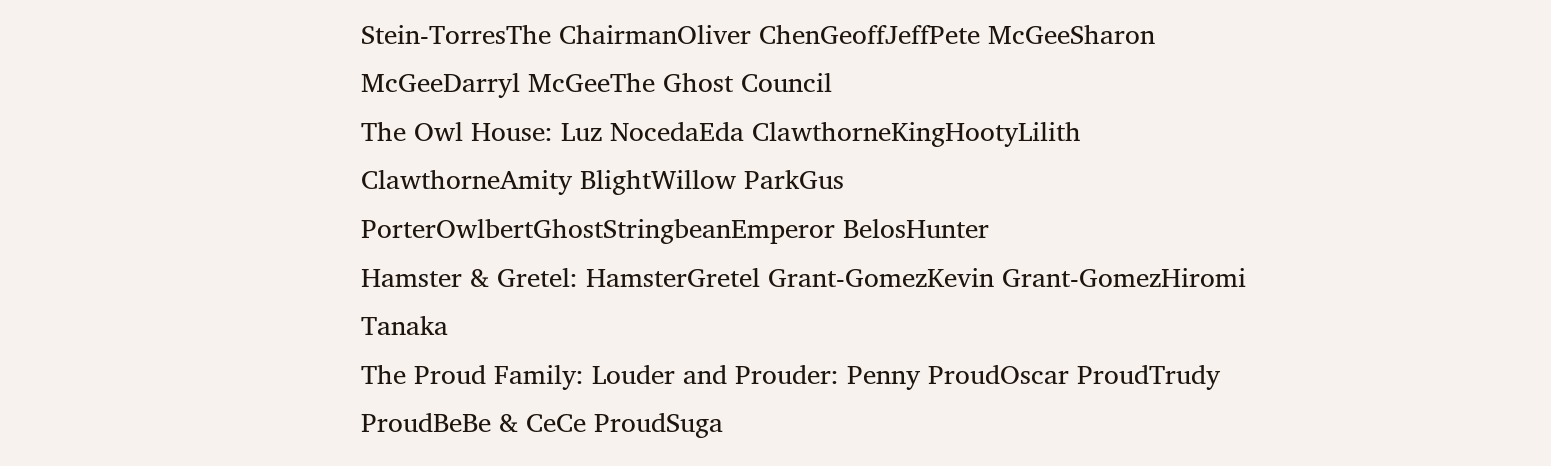Stein-TorresThe ChairmanOliver ChenGeoffJeffPete McGeeSharon McGeeDarryl McGeeThe Ghost Council
The Owl House: Luz NocedaEda ClawthorneKingHootyLilith ClawthorneAmity BlightWillow ParkGus PorterOwlbertGhostStringbeanEmperor BelosHunter
Hamster & Gretel: HamsterGretel Grant-GomezKevin Grant-GomezHiromi Tanaka
The Proud Family: Louder and Prouder: Penny ProudOscar ProudTrudy ProudBeBe & CeCe ProudSuga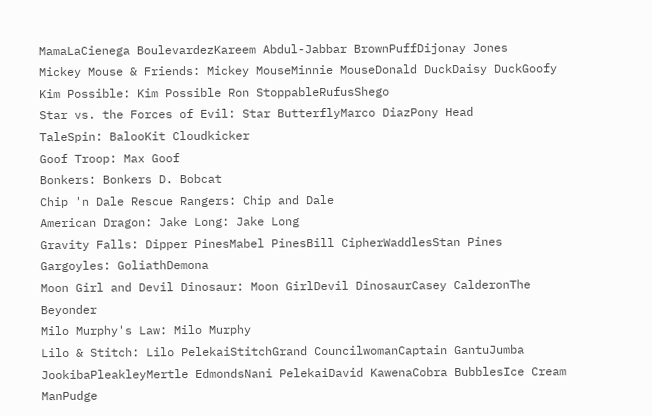MamaLaCienega BoulevardezKareem Abdul-Jabbar BrownPuffDijonay Jones
Mickey Mouse & Friends: Mickey MouseMinnie MouseDonald DuckDaisy DuckGoofy
Kim Possible: Kim Possible Ron StoppableRufusShego
Star vs. the Forces of Evil: Star ButterflyMarco DiazPony Head
TaleSpin: BalooKit Cloudkicker
Goof Troop: Max Goof
Bonkers: Bonkers D. Bobcat
Chip 'n Dale Rescue Rangers: Chip and Dale
American Dragon: Jake Long: Jake Long
Gravity Falls: Dipper PinesMabel PinesBill CipherWaddlesStan Pines
Gargoyles: GoliathDemona
Moon Girl and Devil Dinosaur: Moon GirlDevil DinosaurCasey CalderonThe Beyonder
Milo Murphy's Law: Milo Murphy
Lilo & Stitch: Lilo PelekaiStitchGrand CouncilwomanCaptain GantuJumba JookibaPleakleyMertle EdmondsNani PelekaiDavid KawenaCobra BubblesIce Cream ManPudge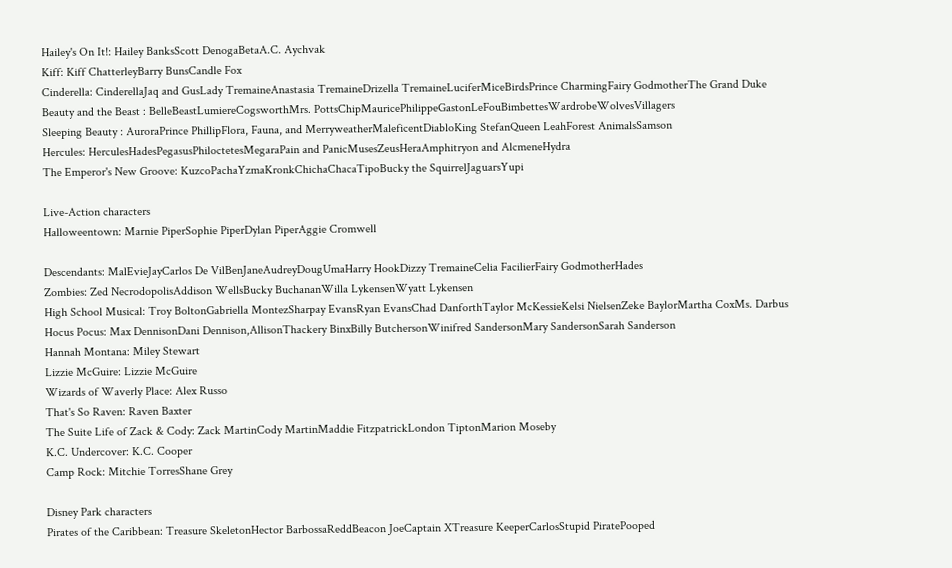Hailey's On It!: Hailey BanksScott DenogaBetaA.C. Aychvak
Kiff: Kiff ChatterleyBarry BunsCandle Fox
Cinderella: CinderellaJaq and GusLady TremaineAnastasia TremaineDrizella TremaineLuciferMiceBirdsPrince CharmingFairy GodmotherThe Grand Duke
Beauty and the Beast : BelleBeastLumiereCogsworthMrs. PottsChipMauricePhilippeGastonLeFouBimbettesWardrobeWolvesVillagers
Sleeping Beauty : AuroraPrince PhillipFlora, Fauna, and MerryweatherMaleficentDiabloKing StefanQueen LeahForest AnimalsSamson
Hercules: HerculesHadesPegasusPhiloctetesMegaraPain and PanicMusesZeusHeraAmphitryon and AlcmeneHydra
The Emperor's New Groove: KuzcoPachaYzmaKronkChichaChacaTipoBucky the SquirrelJaguarsYupi

Live-Action characters
Halloweentown: Marnie PiperSophie PiperDylan PiperAggie Cromwell

Descendants: MalEvieJayCarlos De VilBenJaneAudreyDougUmaHarry HookDizzy TremaineCelia FacilierFairy GodmotherHades
Zombies: Zed NecrodopolisAddison WellsBucky BuchananWilla LykensenWyatt Lykensen
High School Musical: Troy BoltonGabriella MontezSharpay EvansRyan EvansChad DanforthTaylor McKessieKelsi NielsenZeke BaylorMartha CoxMs. Darbus
Hocus Pocus: Max DennisonDani Dennison,AllisonThackery BinxBilly ButchersonWinifred SandersonMary SandersonSarah Sanderson
Hannah Montana: Miley Stewart
Lizzie McGuire: Lizzie McGuire
Wizards of Waverly Place: Alex Russo
That's So Raven: Raven Baxter
The Suite Life of Zack & Cody: Zack MartinCody MartinMaddie FitzpatrickLondon TiptonMarion Moseby
K.C. Undercover: K.C. Cooper
Camp Rock: Mitchie TorresShane Grey

Disney Park characters
Pirates of the Caribbean: Treasure SkeletonHector BarbossaReddBeacon JoeCaptain XTreasure KeeperCarlosStupid PiratePooped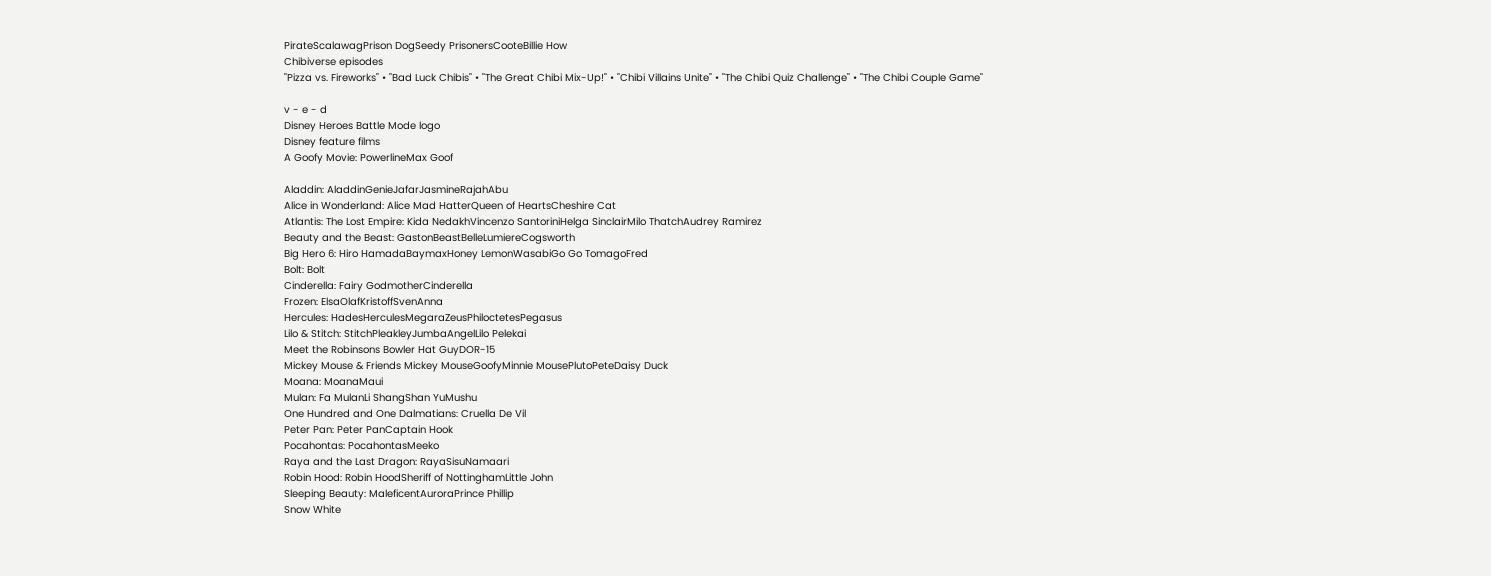PirateScalawagPrison DogSeedy PrisonersCooteBillie How
Chibiverse episodes
"Pizza vs. Fireworks" • "Bad Luck Chibis" • "The Great Chibi Mix-Up!" • "Chibi Villains Unite" • "The Chibi Quiz Challenge" • "The Chibi Couple Game"

v - e - d
Disney Heroes Battle Mode logo
Disney feature films
A Goofy Movie: PowerlineMax Goof

Aladdin: AladdinGenieJafarJasmineRajahAbu
Alice in Wonderland: Alice Mad HatterQueen of HeartsCheshire Cat
Atlantis: The Lost Empire: Kida NedakhVincenzo SantoriniHelga SinclairMilo ThatchAudrey Ramirez
Beauty and the Beast: GastonBeastBelleLumiereCogsworth
Big Hero 6: Hiro HamadaBaymaxHoney LemonWasabiGo Go TomagoFred
Bolt: Bolt
Cinderella: Fairy GodmotherCinderella
Frozen: ElsaOlafKristoffSvenAnna
Hercules: HadesHerculesMegaraZeusPhiloctetesPegasus
Lilo & Stitch: StitchPleakleyJumbaAngelLilo Pelekai
Meet the Robinsons Bowler Hat GuyDOR-15
Mickey Mouse & Friends Mickey MouseGoofyMinnie MousePlutoPeteDaisy Duck
Moana: MoanaMaui
Mulan: Fa MulanLi ShangShan YuMushu
One Hundred and One Dalmatians: Cruella De Vil
Peter Pan: Peter PanCaptain Hook
Pocahontas: PocahontasMeeko
Raya and the Last Dragon: RayaSisuNamaari
Robin Hood: Robin HoodSheriff of NottinghamLittle John
Sleeping Beauty: MaleficentAuroraPrince Phillip
Snow White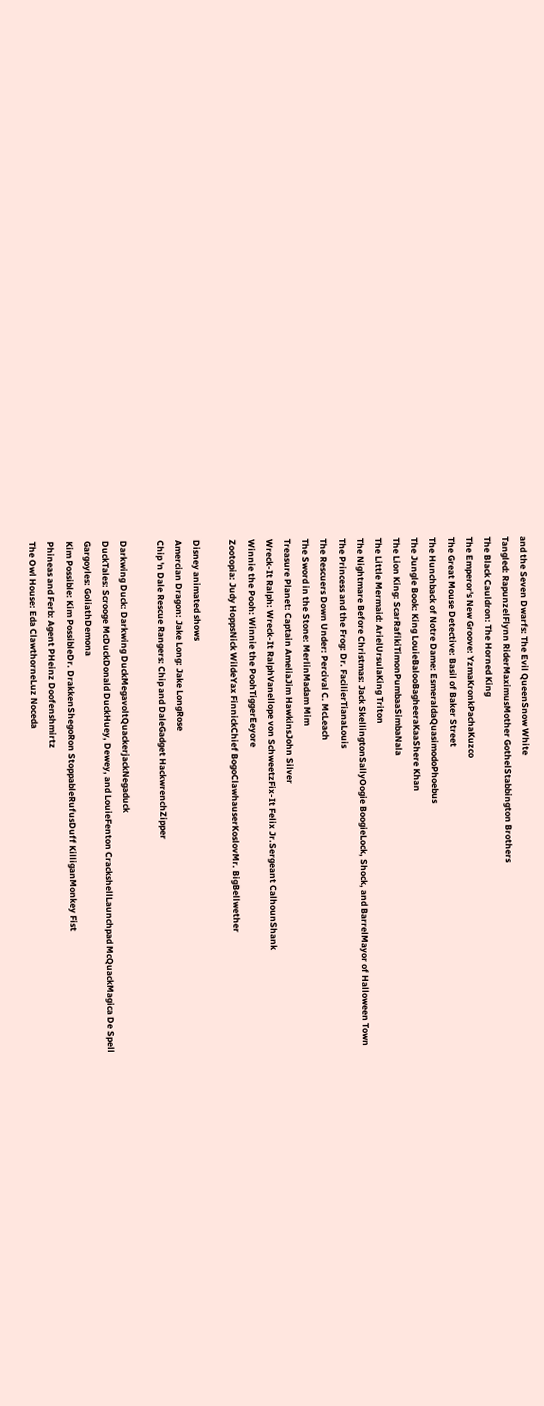and the Seven Dwarfs: The Evil QueenSnow White
Tangled: RapunzelFlynn RiderMaximusMother GothelStabbington Brothers
The Black Cauldron: The Horned King
The Emperor's New Groove: YzmaKronkPachaKuzco
The Great Mouse Detective: Basil of Baker Street
The Hunchback of Notre Dame: EsmeraldaQuasimodoPhoebus
The Jungle Book: King LouieBalooBagheeraKaaShere Khan
The Lion King: ScarRafikiTimonPumbaaSimbaNala
The Little Mermaid: ArielUrsulaKing Triton
The Nightmare Before Christmas: Jack SkellingtonSallyOogie BoogieLock, Shock, and BarrelMayor of Halloween Town
The Princess and the Frog: Dr. FacilierTianaLouis
The Rescuers Down Under: Percival C. McLeach
The Sword in the Stone: MerlinMadam Mim
Treasure Planet: Captain AmeliaJim HawkinsJohn Silver
Wreck-It Ralph: Wreck-It RalphVanellope von SchweetzFix-It Felix Jr.Sergeant CalhounShank
Winnie the Pooh: Winnie the PoohTiggerEeyore
Zootopia: Judy HoppsNick WildeYax FinnickChief BogoClawhauserKoslovMr. BigBellwether

Disney animated shows
Amercian Dragon: Jake Long: Jake LongRose
Chip 'n Dale Rescue Rangers: Chip and DaleGadget HackwrenchZipper

Darkwing Duck: Darkwing DuckMegavoltQuackerjackNegaduck
DuckTales: Scrooge McDuckDonald DuckHuey, Dewey, and LouieFenton CrackshellLaunchpad McQuackMagica De Spell
Gargoyles: GoliathDemona
Kim Possible: Kim PossibleDr. DrakkenShegoRon StoppableRufusDuff KilliganMonkey Fist
Phineas and Ferb: Agent PHeinz Doofenshmirtz
The Owl House: Eda ClawthorneLuz Noceda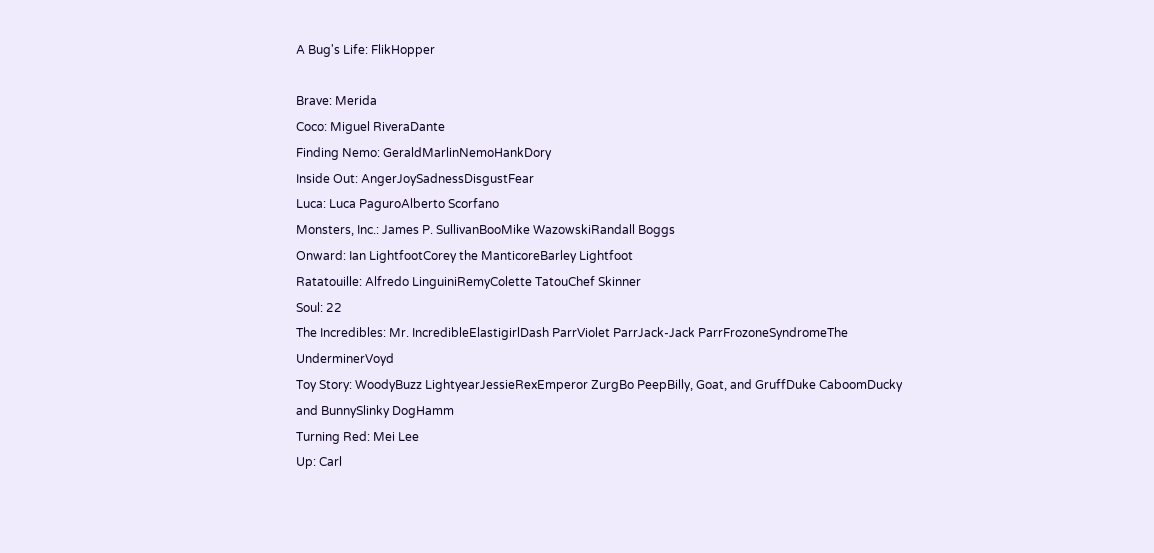A Bug's Life: FlikHopper

Brave: Merida
Coco: Miguel RiveraDante
Finding Nemo: GeraldMarlinNemoHankDory
Inside Out: AngerJoySadnessDisgustFear
Luca: Luca PaguroAlberto Scorfano
Monsters, Inc.: James P. SullivanBooMike WazowskiRandall Boggs
Onward: Ian LightfootCorey the ManticoreBarley Lightfoot
Ratatouille: Alfredo LinguiniRemyColette TatouChef Skinner
Soul: 22
The Incredibles: Mr. IncredibleElastigirlDash ParrViolet ParrJack-Jack ParrFrozoneSyndromeThe UnderminerVoyd
Toy Story: WoodyBuzz LightyearJessieRexEmperor ZurgBo PeepBilly, Goat, and GruffDuke CaboomDucky and BunnySlinky DogHamm
Turning Red: Mei Lee
Up: Carl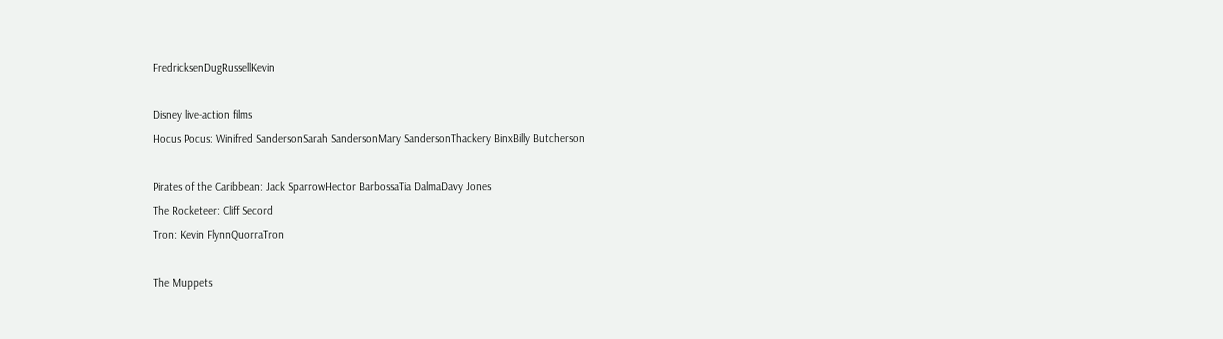FredricksenDugRussellKevin

Disney live-action films
Hocus Pocus: Winifred SandersonSarah SandersonMary SandersonThackery BinxBilly Butcherson

Pirates of the Caribbean: Jack SparrowHector BarbossaTia DalmaDavy Jones
The Rocketeer: Cliff Secord
Tron: Kevin FlynnQuorraTron

The Muppets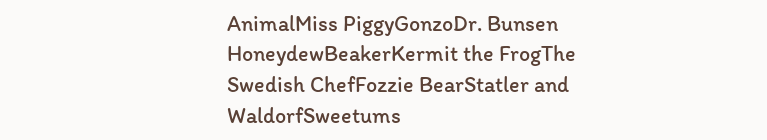AnimalMiss PiggyGonzoDr. Bunsen HoneydewBeakerKermit the FrogThe Swedish ChefFozzie BearStatler and WaldorfSweetums